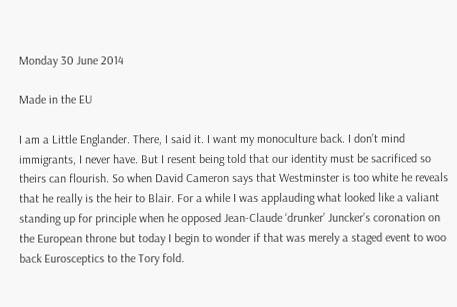Monday 30 June 2014

Made in the EU

I am a Little Englander. There, I said it. I want my monoculture back. I don’t mind immigrants, I never have. But I resent being told that our identity must be sacrificed so theirs can flourish. So when David Cameron says that Westminster is too white he reveals that he really is the heir to Blair. For a while I was applauding what looked like a valiant standing up for principle when he opposed Jean-Claude ‘drunker’ Juncker’s coronation on the European throne but today I begin to wonder if that was merely a staged event to woo back Eurosceptics to the Tory fold.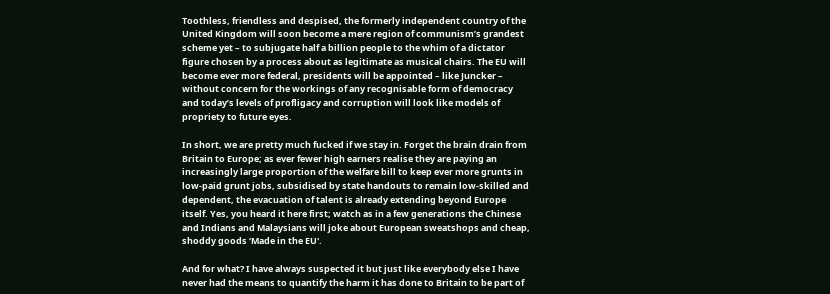Toothless, friendless and despised, the formerly independent country of the United Kingdom will soon become a mere region of communism’s grandest scheme yet – to subjugate half a billion people to the whim of a dictator figure chosen by a process about as legitimate as musical chairs. The EU will become ever more federal, presidents will be appointed – like Juncker – without concern for the workings of any recognisable form of democracy and today’s levels of profligacy and corruption will look like models of propriety to future eyes.

In short, we are pretty much fucked if we stay in. Forget the brain drain from Britain to Europe; as ever fewer high earners realise they are paying an increasingly large proportion of the welfare bill to keep ever more grunts in low-paid grunt jobs, subsidised by state handouts to remain low-skilled and dependent, the evacuation of talent is already extending beyond Europe itself. Yes, you heard it here first; watch as in a few generations the Chinese and Indians and Malaysians will joke about European sweatshops and cheap, shoddy goods ‘Made in the EU'.

And for what? I have always suspected it but just like everybody else I have never had the means to quantify the harm it has done to Britain to be part of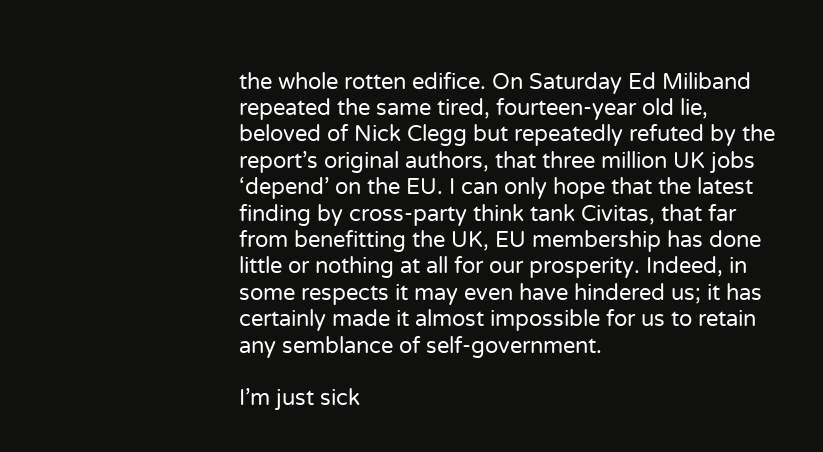the whole rotten edifice. On Saturday Ed Miliband repeated the same tired, fourteen-year old lie, beloved of Nick Clegg but repeatedly refuted by the report’s original authors, that three million UK jobs ‘depend’ on the EU. I can only hope that the latest finding by cross-party think tank Civitas, that far from benefitting the UK, EU membership has done little or nothing at all for our prosperity. Indeed, in some respects it may even have hindered us; it has certainly made it almost impossible for us to retain any semblance of self-government.

I’m just sick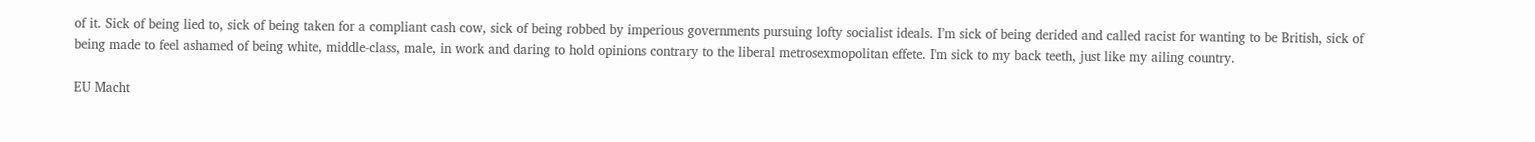of it. Sick of being lied to, sick of being taken for a compliant cash cow, sick of being robbed by imperious governments pursuing lofty socialist ideals. I’m sick of being derided and called racist for wanting to be British, sick of being made to feel ashamed of being white, middle-class, male, in work and daring to hold opinions contrary to the liberal metrosexmopolitan effete. I'm sick to my back teeth, just like my ailing country.

EU Macht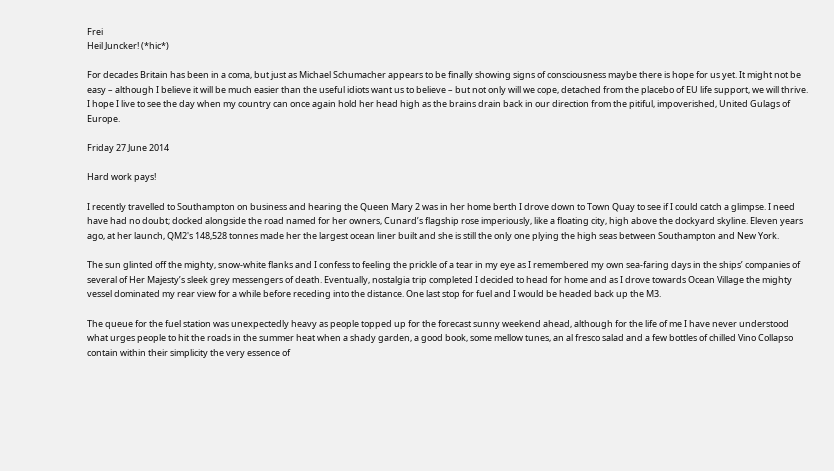Frei
Heil Juncker! (*hic*)

For decades Britain has been in a coma, but just as Michael Schumacher appears to be finally showing signs of consciousness maybe there is hope for us yet. It might not be easy – although I believe it will be much easier than the useful idiots want us to believe – but not only will we cope, detached from the placebo of EU life support, we will thrive. I hope I live to see the day when my country can once again hold her head high as the brains drain back in our direction from the pitiful, impoverished, United Gulags of Europe.

Friday 27 June 2014

Hard work pays!

I recently travelled to Southampton on business and hearing the Queen Mary 2 was in her home berth I drove down to Town Quay to see if I could catch a glimpse. I need have had no doubt; docked alongside the road named for her owners, Cunard’s flagship rose imperiously, like a floating city, high above the dockyard skyline. Eleven years ago, at her launch, QM2's 148,528 tonnes made her the largest ocean liner built and she is still the only one plying the high seas between Southampton and New York.

The sun glinted off the mighty, snow-white flanks and I confess to feeling the prickle of a tear in my eye as I remembered my own sea-faring days in the ships’ companies of several of Her Majesty’s sleek grey messengers of death. Eventually, nostalgia trip completed I decided to head for home and as I drove towards Ocean Village the mighty vessel dominated my rear view for a while before receding into the distance. One last stop for fuel and I would be headed back up the M3.

The queue for the fuel station was unexpectedly heavy as people topped up for the forecast sunny weekend ahead, although for the life of me I have never understood what urges people to hit the roads in the summer heat when a shady garden, a good book, some mellow tunes, an al fresco salad and a few bottles of chilled Vino Collapso contain within their simplicity the very essence of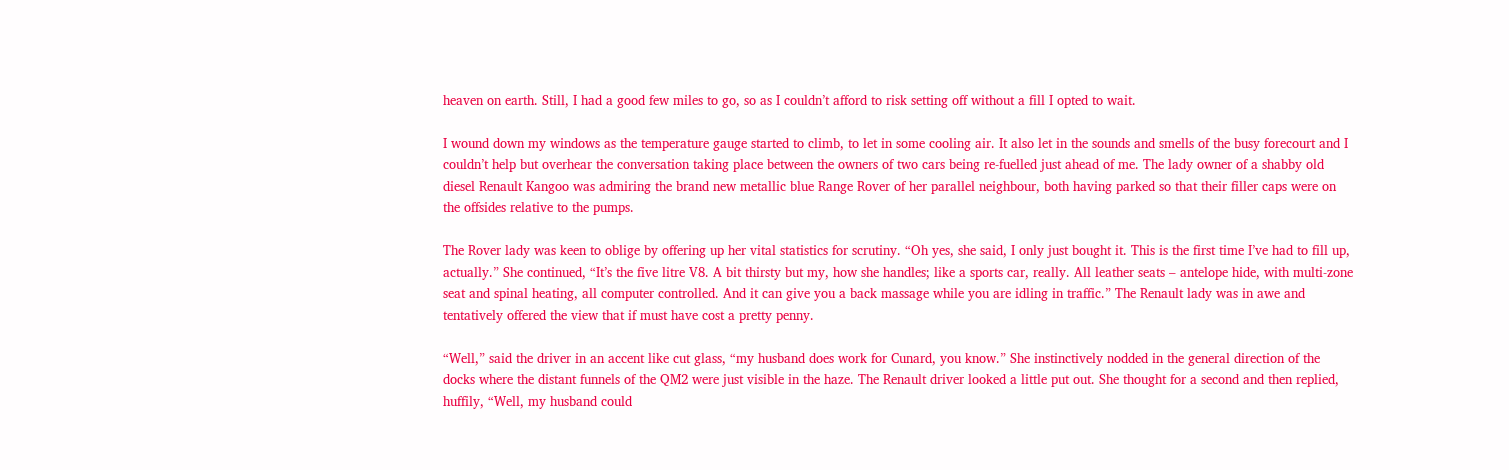heaven on earth. Still, I had a good few miles to go, so as I couldn’t afford to risk setting off without a fill I opted to wait.

I wound down my windows as the temperature gauge started to climb, to let in some cooling air. It also let in the sounds and smells of the busy forecourt and I couldn’t help but overhear the conversation taking place between the owners of two cars being re-fuelled just ahead of me. The lady owner of a shabby old diesel Renault Kangoo was admiring the brand new metallic blue Range Rover of her parallel neighbour, both having parked so that their filler caps were on the offsides relative to the pumps.

The Rover lady was keen to oblige by offering up her vital statistics for scrutiny. “Oh yes, she said, I only just bought it. This is the first time I’ve had to fill up, actually.” She continued, “It’s the five litre V8. A bit thirsty but my, how she handles; like a sports car, really. All leather seats – antelope hide, with multi-zone seat and spinal heating, all computer controlled. And it can give you a back massage while you are idling in traffic.” The Renault lady was in awe and tentatively offered the view that if must have cost a pretty penny.

“Well,” said the driver in an accent like cut glass, “my husband does work for Cunard, you know.” She instinctively nodded in the general direction of the docks where the distant funnels of the QM2 were just visible in the haze. The Renault driver looked a little put out. She thought for a second and then replied, huffily, “Well, my husband could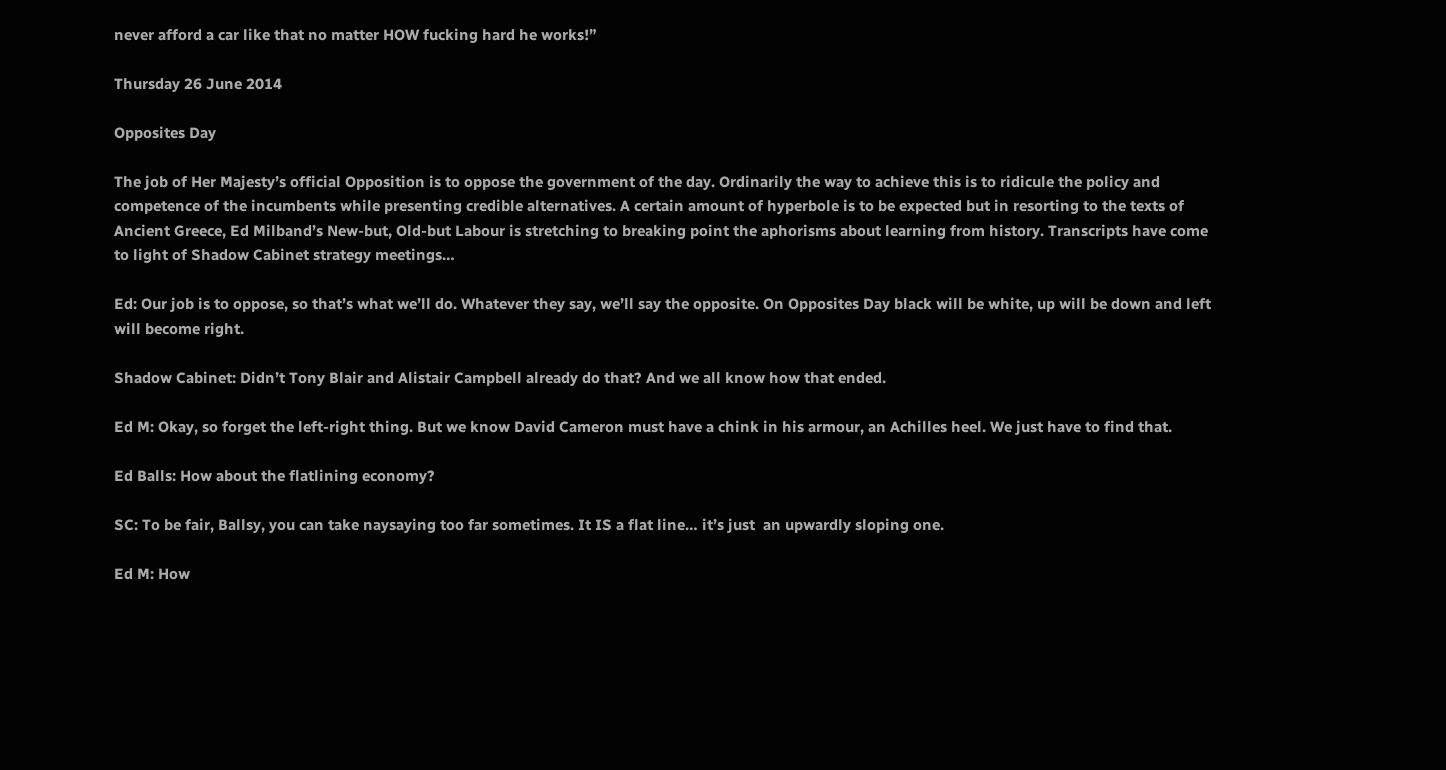never afford a car like that no matter HOW fucking hard he works!”

Thursday 26 June 2014

Opposites Day

The job of Her Majesty’s official Opposition is to oppose the government of the day. Ordinarily the way to achieve this is to ridicule the policy and competence of the incumbents while presenting credible alternatives. A certain amount of hyperbole is to be expected but in resorting to the texts of Ancient Greece, Ed Milband’s New-but, Old-but Labour is stretching to breaking point the aphorisms about learning from history. Transcripts have come to light of Shadow Cabinet strategy meetings…

Ed: Our job is to oppose, so that’s what we’ll do. Whatever they say, we’ll say the opposite. On Opposites Day black will be white, up will be down and left will become right.

Shadow Cabinet: Didn’t Tony Blair and Alistair Campbell already do that? And we all know how that ended.

Ed M: Okay, so forget the left-right thing. But we know David Cameron must have a chink in his armour, an Achilles heel. We just have to find that.

Ed Balls: How about the flatlining economy?

SC: To be fair, Ballsy, you can take naysaying too far sometimes. It IS a flat line… it’s just  an upwardly sloping one.

Ed M: How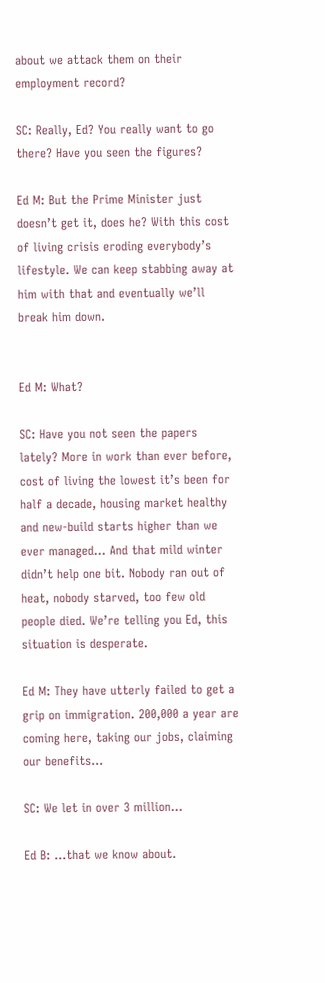about we attack them on their employment record?

SC: Really, Ed? You really want to go there? Have you seen the figures?

Ed M: But the Prime Minister just doesn’t get it, does he? With this cost of living crisis eroding everybody’s lifestyle. We can keep stabbing away at him with that and eventually we’ll break him down.


Ed M: What?

SC: Have you not seen the papers lately? More in work than ever before, cost of living the lowest it’s been for half a decade, housing market healthy and new-build starts higher than we ever managed… And that mild winter didn’t help one bit. Nobody ran out of heat, nobody starved, too few old people died. We’re telling you Ed, this situation is desperate.

Ed M: They have utterly failed to get a grip on immigration. 200,000 a year are coming here, taking our jobs, claiming our benefits…

SC: We let in over 3 million…

Ed B: ...that we know about.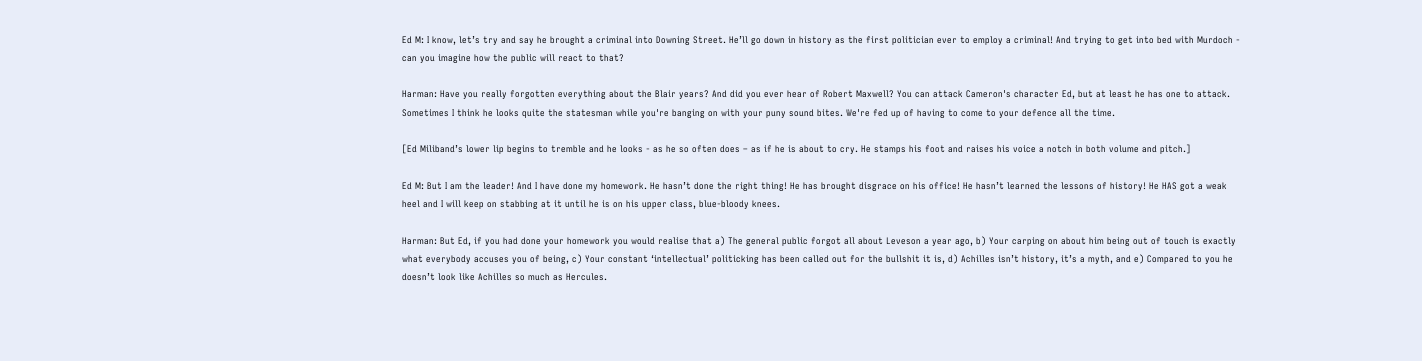Ed M: I know, let’s try and say he brought a criminal into Downing Street. He’ll go down in history as the first politician ever to employ a criminal! And trying to get into bed with Murdoch - can you imagine how the public will react to that?

Harman: Have you really forgotten everything about the Blair years? And did you ever hear of Robert Maxwell? You can attack Cameron's character Ed, but at least he has one to attack. Sometimes I think he looks quite the statesman while you're banging on with your puny sound bites. We're fed up of having to come to your defence all the time.

[Ed Miliband’s lower lip begins to tremble and he looks - as he so often does – as if he is about to cry. He stamps his foot and raises his voice a notch in both volume and pitch.]

Ed M: But I am the leader! And I have done my homework. He hasn’t done the right thing! He has brought disgrace on his office! He hasn’t learned the lessons of history! He HAS got a weak heel and I will keep on stabbing at it until he is on his upper class, blue-bloody knees.

Harman: But Ed, if you had done your homework you would realise that a) The general public forgot all about Leveson a year ago, b) Your carping on about him being out of touch is exactly what everybody accuses you of being, c) Your constant ‘intellectual’ politicking has been called out for the bullshit it is, d) Achilles isn’t history, it’s a myth, and e) Compared to you he doesn’t look like Achilles so much as Hercules.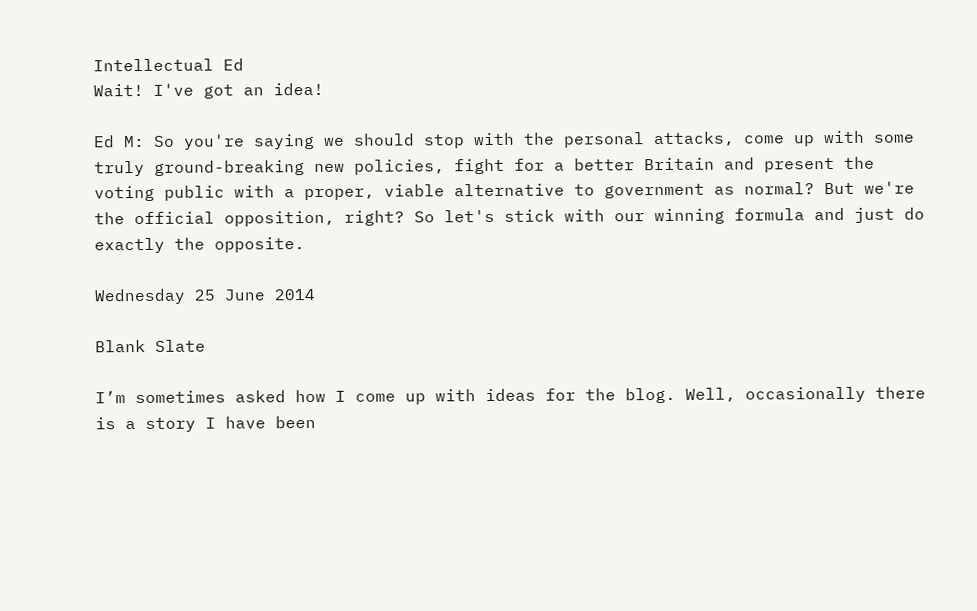Intellectual Ed
Wait! I've got an idea!

Ed M: So you're saying we should stop with the personal attacks, come up with some truly ground-breaking new policies, fight for a better Britain and present the voting public with a proper, viable alternative to government as normal? But we're the official opposition, right? So let's stick with our winning formula and just do exactly the opposite.

Wednesday 25 June 2014

Blank Slate

I’m sometimes asked how I come up with ideas for the blog. Well, occasionally there is a story I have been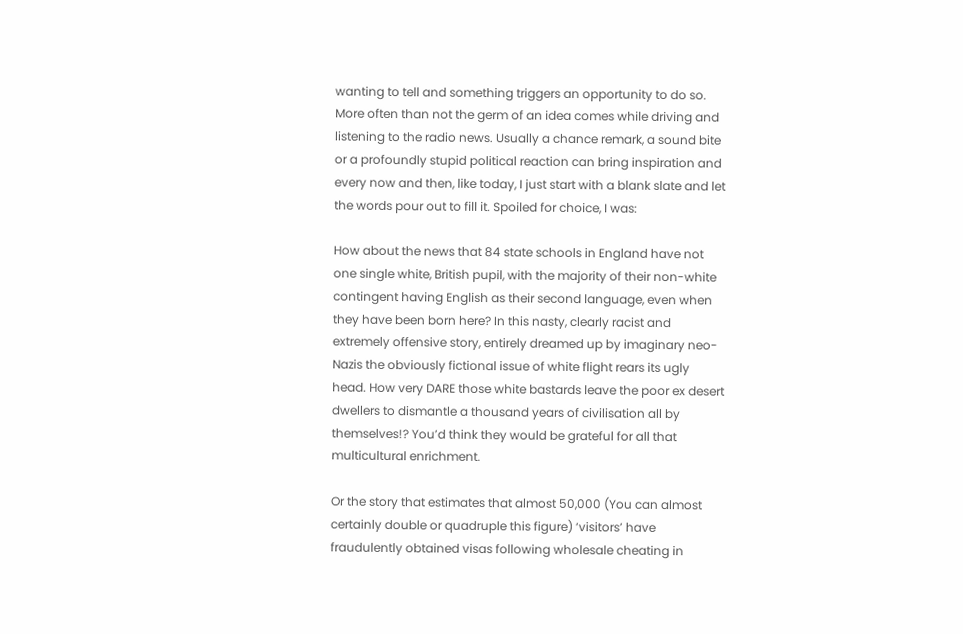wanting to tell and something triggers an opportunity to do so. More often than not the germ of an idea comes while driving and listening to the radio news. Usually a chance remark, a sound bite or a profoundly stupid political reaction can bring inspiration and every now and then, like today, I just start with a blank slate and let the words pour out to fill it. Spoiled for choice, I was:

How about the news that 84 state schools in England have not one single white, British pupil, with the majority of their non-white contingent having English as their second language, even when they have been born here? In this nasty, clearly racist and extremely offensive story, entirely dreamed up by imaginary neo-Nazis the obviously fictional issue of white flight rears its ugly head. How very DARE those white bastards leave the poor ex desert dwellers to dismantle a thousand years of civilisation all by themselves!? You’d think they would be grateful for all that multicultural enrichment.

Or the story that estimates that almost 50,000 (You can almost certainly double or quadruple this figure) ‘visitors’ have fraudulently obtained visas following wholesale cheating in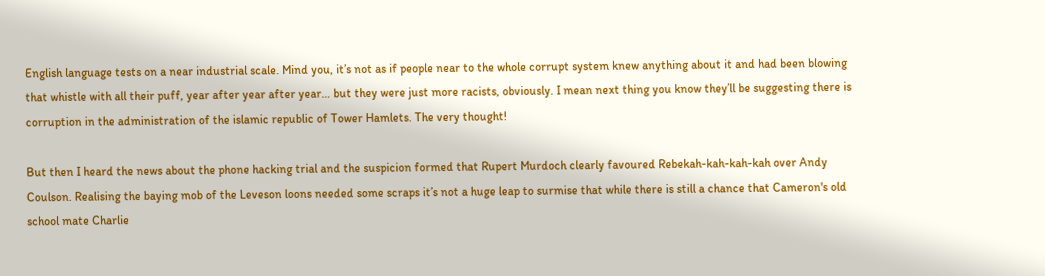English language tests on a near industrial scale. Mind you, it’s not as if people near to the whole corrupt system knew anything about it and had been blowing that whistle with all their puff, year after year after year… but they were just more racists, obviously. I mean next thing you know they’ll be suggesting there is corruption in the administration of the islamic republic of Tower Hamlets. The very thought!

But then I heard the news about the phone hacking trial and the suspicion formed that Rupert Murdoch clearly favoured Rebekah-kah-kah-kah over Andy Coulson. Realising the baying mob of the Leveson loons needed some scraps it’s not a huge leap to surmise that while there is still a chance that Cameron's old school mate Charlie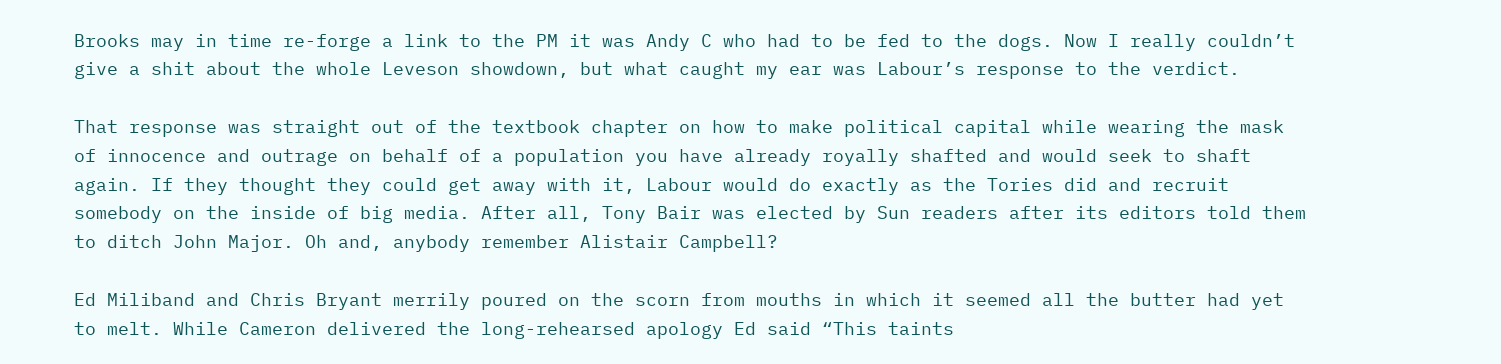Brooks may in time re-forge a link to the PM it was Andy C who had to be fed to the dogs. Now I really couldn’t give a shit about the whole Leveson showdown, but what caught my ear was Labour’s response to the verdict.

That response was straight out of the textbook chapter on how to make political capital while wearing the mask of innocence and outrage on behalf of a population you have already royally shafted and would seek to shaft again. If they thought they could get away with it, Labour would do exactly as the Tories did and recruit somebody on the inside of big media. After all, Tony Bair was elected by Sun readers after its editors told them to ditch John Major. Oh and, anybody remember Alistair Campbell?

Ed Miliband and Chris Bryant merrily poured on the scorn from mouths in which it seemed all the butter had yet to melt. While Cameron delivered the long-rehearsed apology Ed said “This taints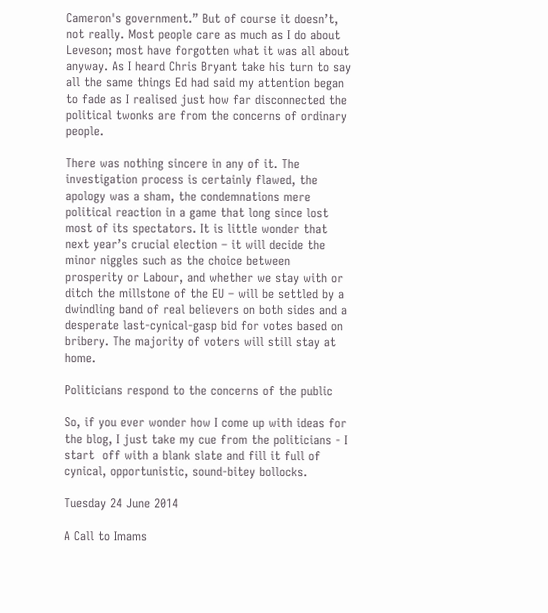Cameron's government.” But of course it doesn’t, not really. Most people care as much as I do about Leveson; most have forgotten what it was all about anyway. As I heard Chris Bryant take his turn to say all the same things Ed had said my attention began to fade as I realised just how far disconnected the political twonks are from the concerns of ordinary people.

There was nothing sincere in any of it. The investigation process is certainly flawed, the apology was a sham, the condemnations mere political reaction in a game that long since lost most of its spectators. It is little wonder that next year’s crucial election – it will decide the minor niggles such as the choice between prosperity or Labour, and whether we stay with or ditch the millstone of the EU – will be settled by a dwindling band of real believers on both sides and a desperate last-cynical-gasp bid for votes based on bribery. The majority of voters will still stay at home.

Politicians respond to the concerns of the public

So, if you ever wonder how I come up with ideas for the blog, I just take my cue from the politicians - I start  off with a blank slate and fill it full of cynical, opportunistic, sound-bitey bollocks.

Tuesday 24 June 2014

A Call to Imams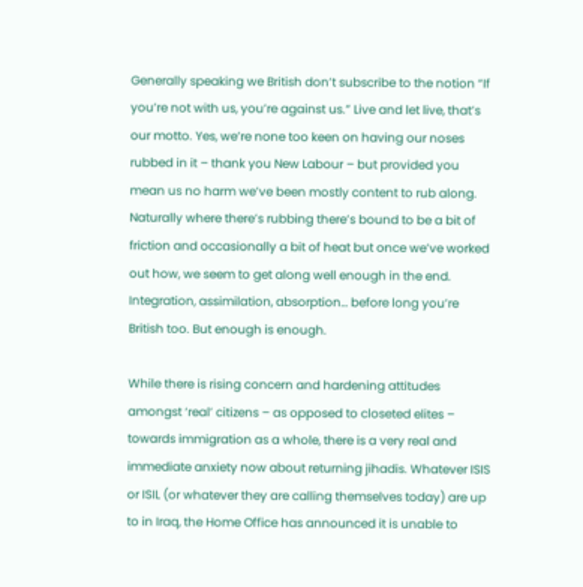Generally speaking we British don’t subscribe to the notion “If you’re not with us, you’re against us.” Live and let live, that’s our motto. Yes, we’re none too keen on having our noses rubbed in it – thank you New Labour – but provided you mean us no harm we’ve been mostly content to rub along. Naturally where there’s rubbing there’s bound to be a bit of friction and occasionally a bit of heat but once we’ve worked out how, we seem to get along well enough in the end. Integration, assimilation, absorption… before long you’re British too. But enough is enough.

While there is rising concern and hardening attitudes amongst ‘real’ citizens – as opposed to closeted elites – towards immigration as a whole, there is a very real and immediate anxiety now about returning jihadis. Whatever ISIS or ISIL (or whatever they are calling themselves today) are up to in Iraq, the Home Office has announced it is unable to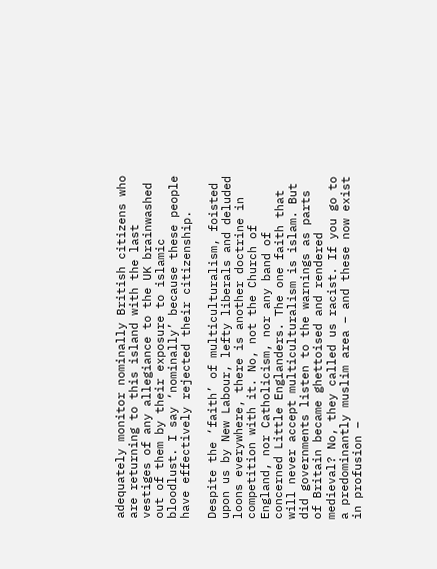adequately monitor nominally British citizens who are returning to this island with the last vestiges of any allegiance to the UK brainwashed out of them by their exposure to islamic bloodlust. I say ‘nominally’ because these people have effectively rejected their citizenship.

Despite the ‘faith’ of multiculturalism, foisted upon us by New Labour, lefty liberals and deluded loons everywhere, there is another doctrine in competition with it. No, not the Church of England, nor Catholicism, nor any band of concerned Little Englanders. The one faith that will never accept multiculturalism is islam. But did governments listen to the warnings as parts of Britain became ghettoised and rendered medieval? No, they called us racist. If you go to a predominantly muslim area – and these now exist in profusion –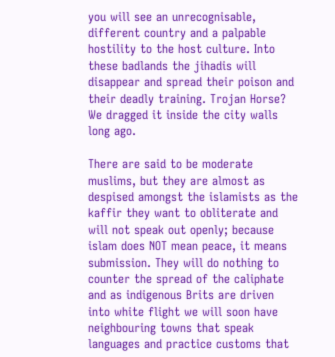you will see an unrecognisable, different country and a palpable hostility to the host culture. Into these badlands the jihadis will disappear and spread their poison and their deadly training. Trojan Horse? We dragged it inside the city walls long ago.

There are said to be moderate muslims, but they are almost as despised amongst the islamists as the kaffir they want to obliterate and will not speak out openly; because islam does NOT mean peace, it means submission. They will do nothing to counter the spread of the caliphate and as indigenous Brits are driven into white flight we will soon have neighbouring towns that speak languages and practice customs that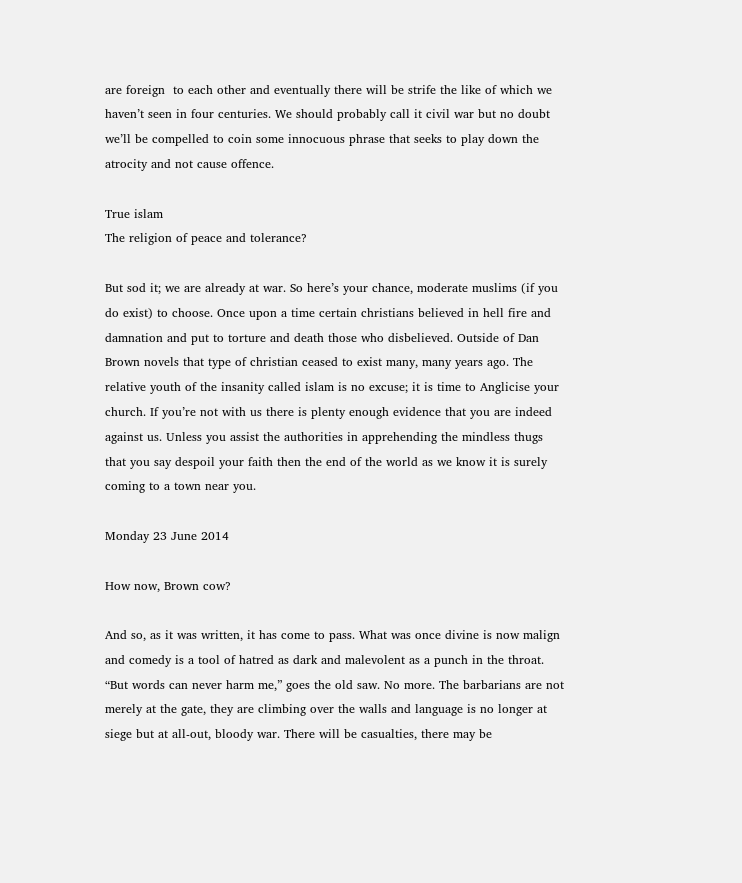are foreign  to each other and eventually there will be strife the like of which we haven’t seen in four centuries. We should probably call it civil war but no doubt we’ll be compelled to coin some innocuous phrase that seeks to play down the atrocity and not cause offence.

True islam
The religion of peace and tolerance?

But sod it; we are already at war. So here’s your chance, moderate muslims (if you do exist) to choose. Once upon a time certain christians believed in hell fire and damnation and put to torture and death those who disbelieved. Outside of Dan Brown novels that type of christian ceased to exist many, many years ago. The relative youth of the insanity called islam is no excuse; it is time to Anglicise your church. If you’re not with us there is plenty enough evidence that you are indeed against us. Unless you assist the authorities in apprehending the mindless thugs that you say despoil your faith then the end of the world as we know it is surely coming to a town near you.

Monday 23 June 2014

How now, Brown cow?

And so, as it was written, it has come to pass. What was once divine is now malign and comedy is a tool of hatred as dark and malevolent as a punch in the throat.  “But words can never harm me,” goes the old saw. No more. The barbarians are not merely at the gate, they are climbing over the walls and language is no longer at siege but at all-out, bloody war. There will be casualties, there may be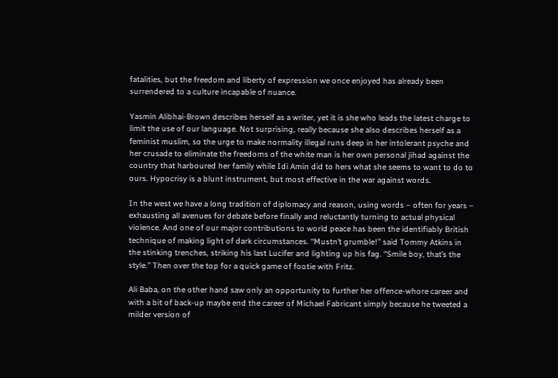fatalities, but the freedom and liberty of expression we once enjoyed has already been surrendered to a culture incapable of nuance.

Yasmin Alibhai-Brown describes herself as a writer, yet it is she who leads the latest charge to limit the use of our language. Not surprising, really because she also describes herself as a feminist muslim, so the urge to make normality illegal runs deep in her intolerant psyche and her crusade to eliminate the freedoms of the white man is her own personal jihad against the country that harboured her family while Idi Amin did to hers what she seems to want to do to ours. Hypocrisy is a blunt instrument, but most effective in the war against words.

In the west we have a long tradition of diplomacy and reason, using words – often for years – exhausting all avenues for debate before finally and reluctantly turning to actual physical violence. And one of our major contributions to world peace has been the identifiably British technique of making light of dark circumstances. “Mustn’t grumble!” said Tommy Atkins in the stinking trenches, striking his last Lucifer and lighting up his fag. “Smile boy, that’s the style.” Then over the top for a quick game of footie with Fritz.

Ali Baba, on the other hand saw only an opportunity to further her offence-whore career and with a bit of back-up maybe end the career of Michael Fabricant simply because he tweeted a milder version of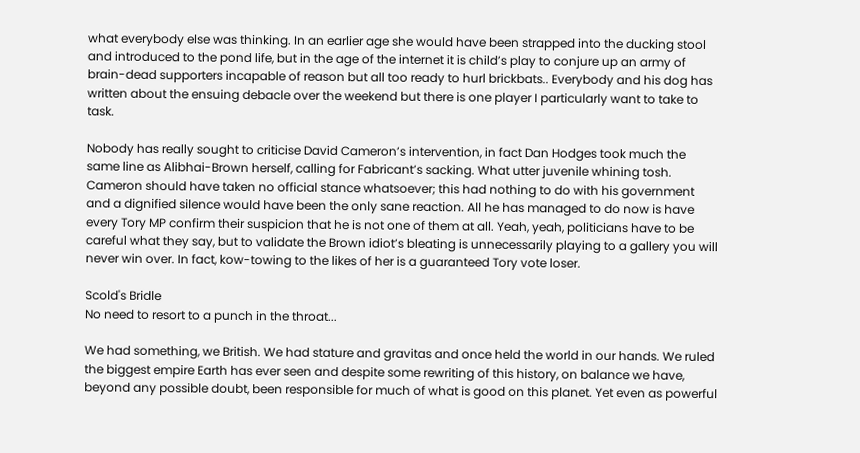what everybody else was thinking. In an earlier age she would have been strapped into the ducking stool and introduced to the pond life, but in the age of the internet it is child’s play to conjure up an army of brain-dead supporters incapable of reason but all too ready to hurl brickbats.. Everybody and his dog has written about the ensuing debacle over the weekend but there is one player I particularly want to take to task.

Nobody has really sought to criticise David Cameron’s intervention, in fact Dan Hodges took much the same line as Alibhai-Brown herself, calling for Fabricant’s sacking. What utter juvenile whining tosh. Cameron should have taken no official stance whatsoever; this had nothing to do with his government and a dignified silence would have been the only sane reaction. All he has managed to do now is have every Tory MP confirm their suspicion that he is not one of them at all. Yeah, yeah, politicians have to be careful what they say, but to validate the Brown idiot’s bleating is unnecessarily playing to a gallery you will never win over. In fact, kow-towing to the likes of her is a guaranteed Tory vote loser.

Scold's Bridle
No need to resort to a punch in the throat...

We had something, we British. We had stature and gravitas and once held the world in our hands. We ruled the biggest empire Earth has ever seen and despite some rewriting of this history, on balance we have, beyond any possible doubt, been responsible for much of what is good on this planet. Yet even as powerful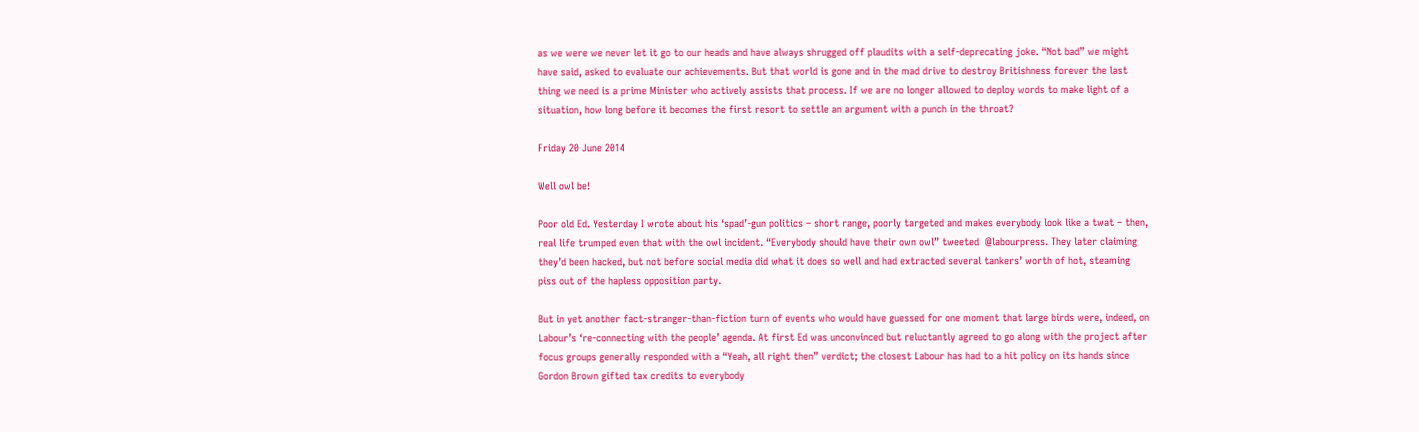as we were we never let it go to our heads and have always shrugged off plaudits with a self-deprecating joke. “Not bad” we might have said, asked to evaluate our achievements. But that world is gone and in the mad drive to destroy Britishness forever the last thing we need is a prime Minister who actively assists that process. If we are no longer allowed to deploy words to make light of a situation, how long before it becomes the first resort to settle an argument with a punch in the throat?

Friday 20 June 2014

Well owl be!

Poor old Ed. Yesterday I wrote about his ‘spad’-gun politics – short range, poorly targeted and makes everybody look like a twat – then, real life trumped even that with the owl incident. “Everybody should have their own owl” tweeted  @labourpress. They later claiming they’d been hacked, but not before social media did what it does so well and had extracted several tankers’ worth of hot, steaming piss out of the hapless opposition party.

But in yet another fact-stranger-than-fiction turn of events who would have guessed for one moment that large birds were, indeed, on Labour’s ‘re-connecting with the people’ agenda. At first Ed was unconvinced but reluctantly agreed to go along with the project after focus groups generally responded with a “Yeah, all right then” verdict; the closest Labour has had to a hit policy on its hands since Gordon Brown gifted tax credits to everybody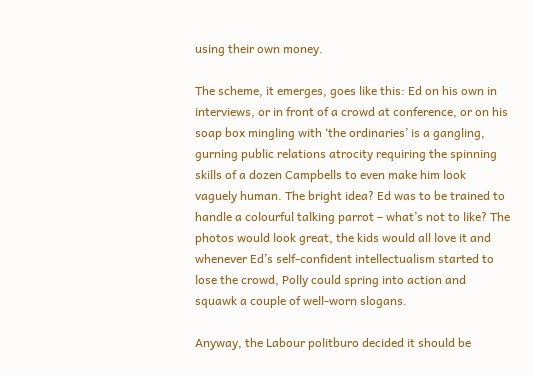using their own money.

The scheme, it emerges, goes like this: Ed on his own in interviews, or in front of a crowd at conference, or on his soap box mingling with ‘the ordinaries’ is a gangling, gurning public relations atrocity requiring the spinning skills of a dozen Campbells to even make him look vaguely human. The bright idea? Ed was to be trained to handle a colourful talking parrot – what’s not to like? The photos would look great, the kids would all love it and whenever Ed’s self-confident intellectualism started to lose the crowd, Polly could spring into action and squawk a couple of well-worn slogans.

Anyway, the Labour politburo decided it should be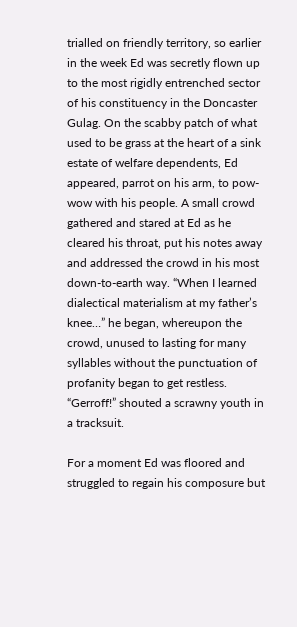trialled on friendly territory, so earlier in the week Ed was secretly flown up to the most rigidly entrenched sector of his constituency in the Doncaster Gulag. On the scabby patch of what used to be grass at the heart of a sink estate of welfare dependents, Ed appeared, parrot on his arm, to pow-wow with his people. A small crowd gathered and stared at Ed as he cleared his throat, put his notes away and addressed the crowd in his most down-to-earth way. “When I learned dialectical materialism at my father’s knee…” he began, whereupon the crowd, unused to lasting for many syllables without the punctuation of profanity began to get restless. “Gerroff!” shouted a scrawny youth in a tracksuit.

For a moment Ed was floored and struggled to regain his composure but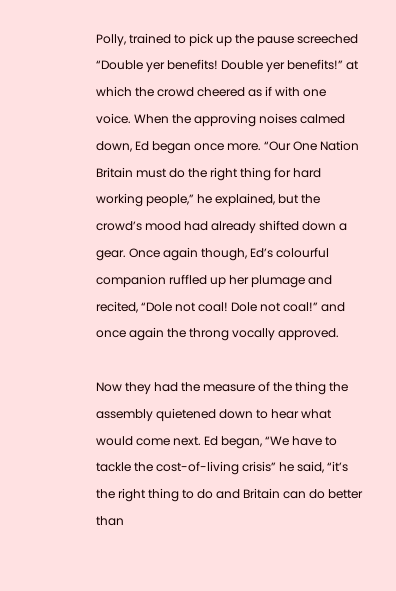Polly, trained to pick up the pause screeched “Double yer benefits! Double yer benefits!” at which the crowd cheered as if with one voice. When the approving noises calmed down, Ed began once more. “Our One Nation Britain must do the right thing for hard working people,” he explained, but the crowd’s mood had already shifted down a gear. Once again though, Ed’s colourful companion ruffled up her plumage and recited, “Dole not coal! Dole not coal!” and once again the throng vocally approved.

Now they had the measure of the thing the assembly quietened down to hear what would come next. Ed began, “We have to tackle the cost-of-living crisis” he said, “it’s the right thing to do and Britain can do better than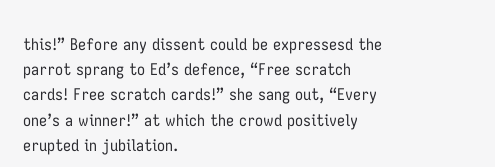this!” Before any dissent could be expressesd the parrot sprang to Ed’s defence, “Free scratch cards! Free scratch cards!” she sang out, “Every one’s a winner!” at which the crowd positively erupted in jubilation.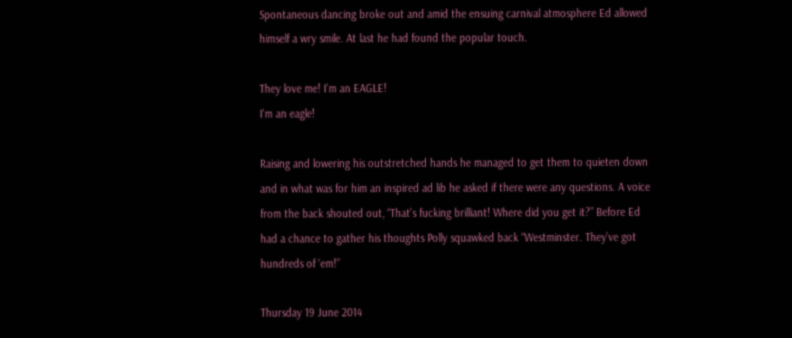Spontaneous dancing broke out and amid the ensuing carnival atmosphere Ed allowed himself a wry smile. At last he had found the popular touch.

They love me! I'm an EAGLE!
I'm an eagle!

Raising and lowering his outstretched hands he managed to get them to quieten down and in what was for him an inspired ad lib he asked if there were any questions. A voice from the back shouted out, “That’s fucking brilliant! Where did you get it?” Before Ed had a chance to gather his thoughts Polly squawked back “Westminster. They’ve got hundreds of ‘em!”

Thursday 19 June 2014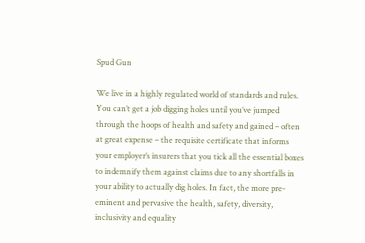Spud Gun

We live in a highly regulated world of standards and rules. You can’t get a job digging holes until you’ve jumped through the hoops of health and safety and gained – often at great expense – the requisite certificate that informs your employer’s insurers that you tick all the essential boxes to indemnify them against claims due to any shortfalls in your ability to actually dig holes. In fact, the more pre-eminent and pervasive the health, safety, diversity, inclusivity and equality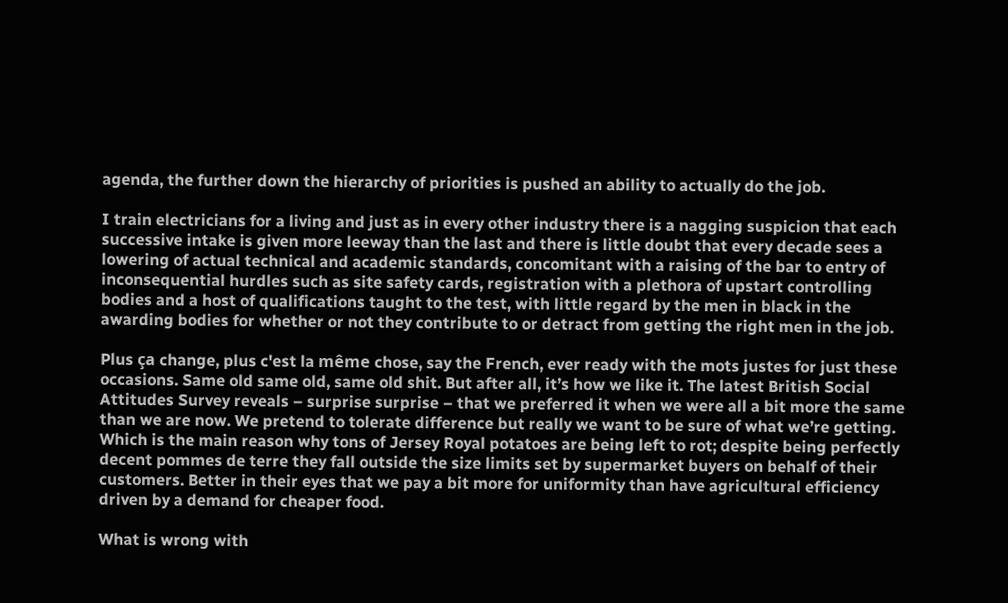agenda, the further down the hierarchy of priorities is pushed an ability to actually do the job.

I train electricians for a living and just as in every other industry there is a nagging suspicion that each successive intake is given more leeway than the last and there is little doubt that every decade sees a lowering of actual technical and academic standards, concomitant with a raising of the bar to entry of inconsequential hurdles such as site safety cards, registration with a plethora of upstart controlling bodies and a host of qualifications taught to the test, with little regard by the men in black in the awarding bodies for whether or not they contribute to or detract from getting the right men in the job.

Plus ça change, plus c'est la même chose, say the French, ever ready with the mots justes for just these occasions. Same old same old, same old shit. But after all, it’s how we like it. The latest British Social Attitudes Survey reveals – surprise surprise – that we preferred it when we were all a bit more the same than we are now. We pretend to tolerate difference but really we want to be sure of what we’re getting. Which is the main reason why tons of Jersey Royal potatoes are being left to rot; despite being perfectly decent pommes de terre they fall outside the size limits set by supermarket buyers on behalf of their customers. Better in their eyes that we pay a bit more for uniformity than have agricultural efficiency driven by a demand for cheaper food.

What is wrong with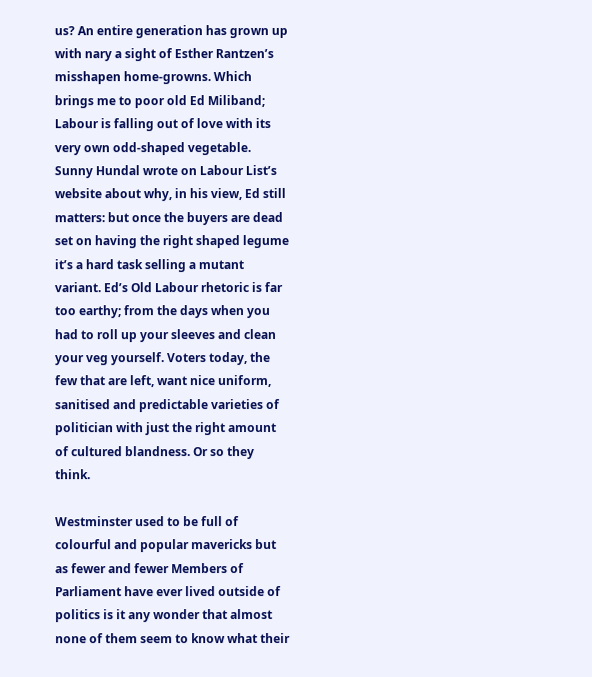us? An entire generation has grown up with nary a sight of Esther Rantzen’s misshapen home-growns. Which brings me to poor old Ed Miliband; Labour is falling out of love with its very own odd-shaped vegetable. Sunny Hundal wrote on Labour List’s website about why, in his view, Ed still matters: but once the buyers are dead set on having the right shaped legume it’s a hard task selling a mutant variant. Ed’s Old Labour rhetoric is far too earthy; from the days when you had to roll up your sleeves and clean your veg yourself. Voters today, the few that are left, want nice uniform, sanitised and predictable varieties of politician with just the right amount of cultured blandness. Or so they think.

Westminster used to be full of colourful and popular mavericks but as fewer and fewer Members of Parliament have ever lived outside of politics is it any wonder that almost none of them seem to know what their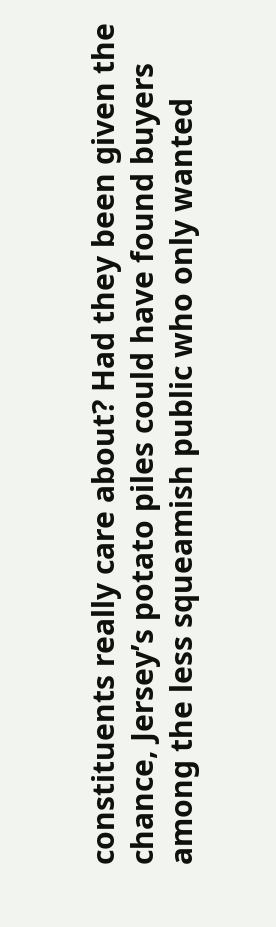constituents really care about? Had they been given the chance, Jersey’s potato piles could have found buyers among the less squeamish public who only wanted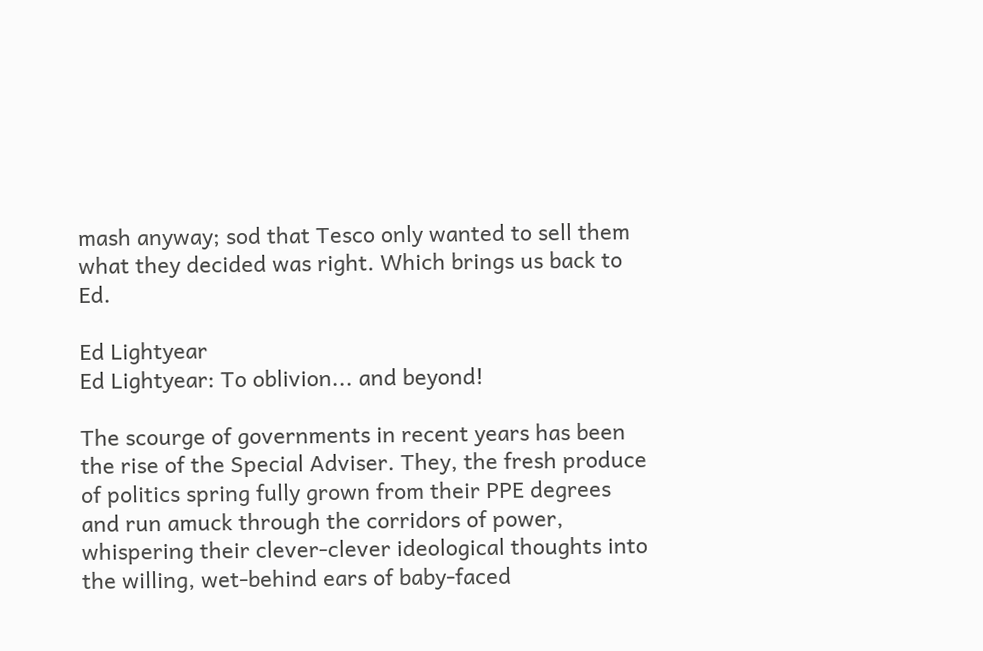mash anyway; sod that Tesco only wanted to sell them what they decided was right. Which brings us back to Ed.

Ed Lightyear
Ed Lightyear: To oblivion... and beyond!

The scourge of governments in recent years has been the rise of the Special Adviser. They, the fresh produce of politics spring fully grown from their PPE degrees and run amuck through the corridors of power, whispering their clever-clever ideological thoughts into the willing, wet-behind ears of baby-faced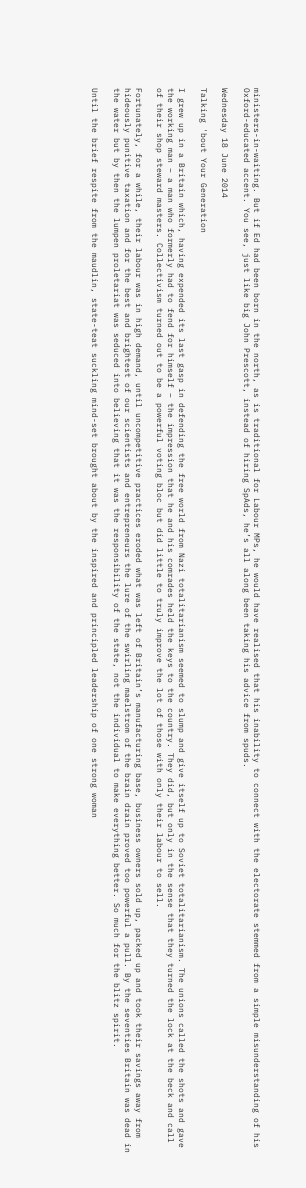ministers-in-waiting. But if Ed had been born in the north, as is traditional for Labour MPs, he would have realised that his inability to connect with the electorate stemmed from a simple misunderstanding of his Oxford-educated accent. You see, just like big John Prescott, instead of hiring SpAds, he’s all along been taking his advice from spuds.

Wednesday 18 June 2014

Talking 'bout Your Generation

I grew up in a Britain which, having expended its last gasp in defending the free world from Nazi totalitarianism seemed to slump and give itself up to Soviet totalitarianism. The unions called the shots and gave the working man – a man who formerly had to fend for himself – the impression that he and his comrades held the keys to the country. They did, but only in the sense that they turned the lock at the beck and call of their shop steward masters. Collectivism turned out to be a powerful voting bloc but did little to truly improve the lot of those with only their labour to sell.

Fortunately, for a while, their labour was in high demand, until uncompetitive practices eroded what was left of Britain’s manufacturing base, business owners sold up, packed up and took their savings away from hideously punitive taxation and for the best and brightest of our scientists and entrepreneurs the lure of the swirling maelstrom of the brain drain proved too powerful a pull. By the seventies Britain was dead in the water but by then the lumpen proletariat was seduced into believing that it was the responsibility of the state, not the individual to make everything better. So much for the blitz spirit.

Until the brief respite from the maudlin, state-teat suckling mind-set brought about by the inspired and principled leadership of one strong woman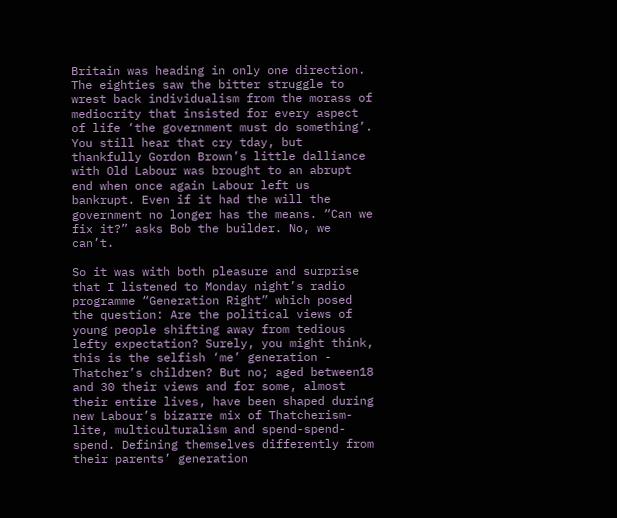Britain was heading in only one direction. The eighties saw the bitter struggle to wrest back individualism from the morass of mediocrity that insisted for every aspect of life ‘the government must do something’. You still hear that cry tday, but thankfully Gordon Brown’s little dalliance with Old Labour was brought to an abrupt end when once again Labour left us bankrupt. Even if it had the will the government no longer has the means. “Can we fix it?” asks Bob the builder. No, we can’t.

So it was with both pleasure and surprise that I listened to Monday night’s radio programme “Generation Right” which posed the question: Are the political views of young people shifting away from tedious lefty expectation? Surely, you might think, this is the selfish ‘me’ generation - Thatcher’s children? But no; aged between18 and 30 their views and for some, almost their entire lives, have been shaped during new Labour’s bizarre mix of Thatcherism-lite, multiculturalism and spend-spend-spend. Defining themselves differently from their parents’ generation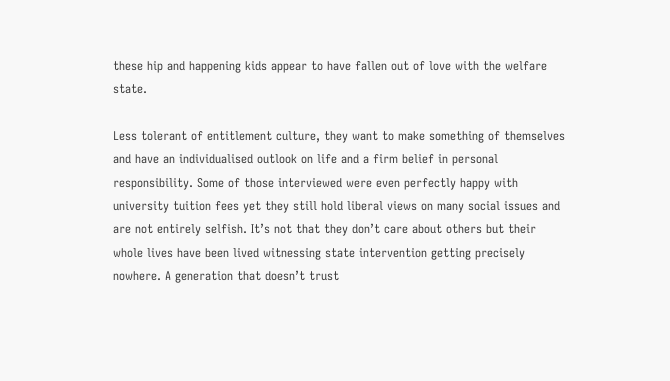these hip and happening kids appear to have fallen out of love with the welfare state.

Less tolerant of entitlement culture, they want to make something of themselves and have an individualised outlook on life and a firm belief in personal responsibility. Some of those interviewed were even perfectly happy with university tuition fees yet they still hold liberal views on many social issues and are not entirely selfish. It’s not that they don’t care about others but their whole lives have been lived witnessing state intervention getting precisely nowhere. A generation that doesn’t trust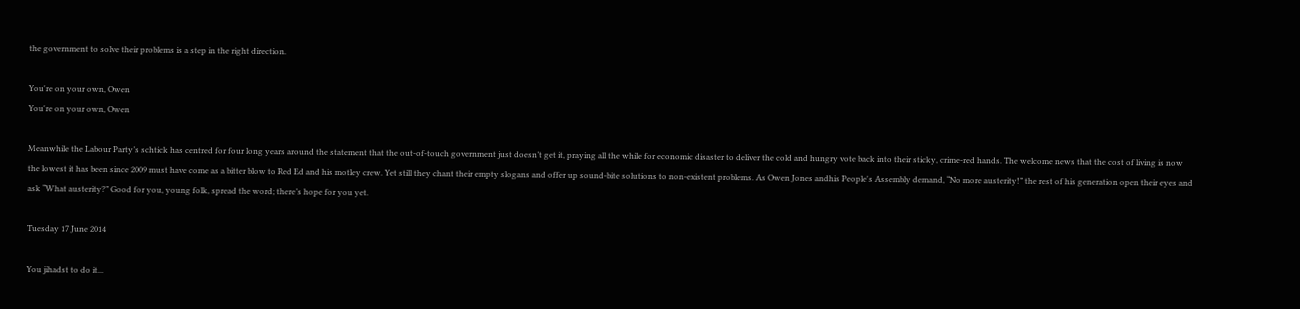the government to solve their problems is a step in the right direction.

You're on your own, Owen
You're on your own, Owen

Meanwhile the Labour Party’s schtick has centred for four long years around the statement that the out-of-touch government just doesn’t get it, praying all the while for economic disaster to deliver the cold and hungry vote back into their sticky, crime-red hands. The welcome news that the cost of living is now the lowest it has been since 2009 must have come as a bitter blow to Red Ed and his motley crew. Yet still they chant their empty slogans and offer up sound-bite solutions to non-existent problems. As Owen Jones andhis People's Assembly demand, “No more austerity!” the rest of his generation open their eyes and ask “What austerity?” Good for you, young folk, spread the word; there’s hope for you yet.

Tuesday 17 June 2014

You jihadst to do it...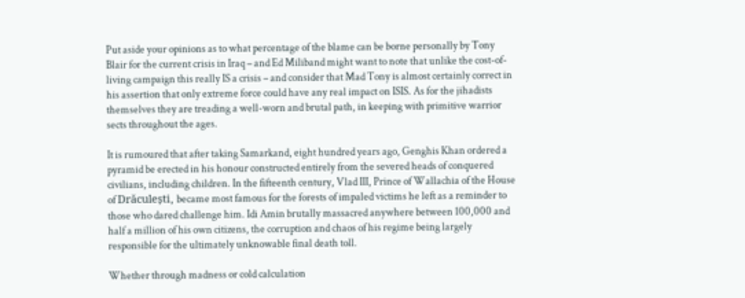Put aside your opinions as to what percentage of the blame can be borne personally by Tony Blair for the current crisis in Iraq – and Ed Miliband might want to note that unlike the cost-of-living campaign this really IS a crisis – and consider that Mad Tony is almost certainly correct in his assertion that only extreme force could have any real impact on ISIS. As for the jihadists themselves they are treading a well-worn and brutal path, in keeping with primitive warrior sects throughout the ages.

It is rumoured that after taking Samarkand, eight hundred years ago, Genghis Khan ordered a pyramid be erected in his honour constructed entirely from the severed heads of conquered civilians, including children. In the fifteenth century, Vlad III, Prince of Wallachia of the House of Drăculești, became most famous for the forests of impaled victims he left as a reminder to those who dared challenge him. Idi Amin brutally massacred anywhere between 100,000 and half a million of his own citizens, the corruption and chaos of his regime being largely responsible for the ultimately unknowable final death toll.

Whether through madness or cold calculation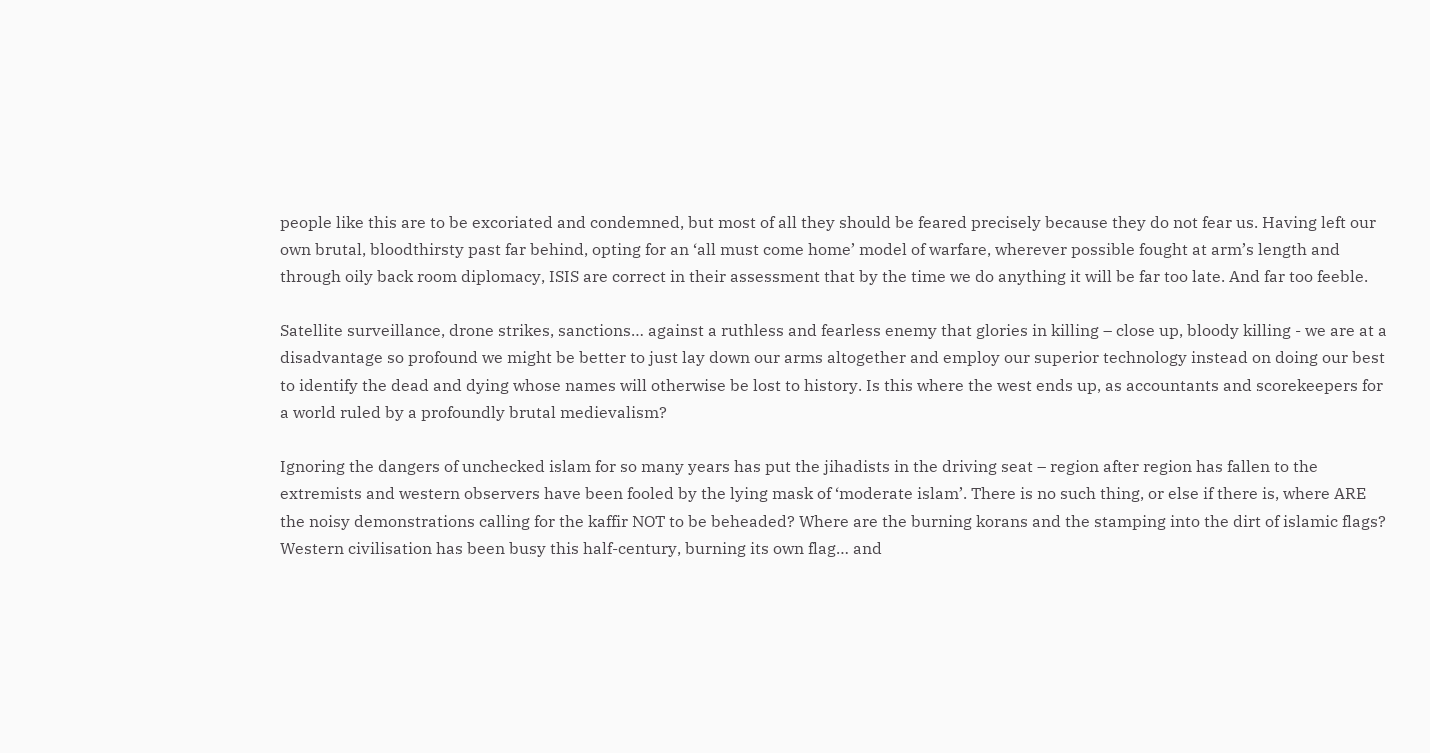people like this are to be excoriated and condemned, but most of all they should be feared precisely because they do not fear us. Having left our own brutal, bloodthirsty past far behind, opting for an ‘all must come home’ model of warfare, wherever possible fought at arm’s length and through oily back room diplomacy, ISIS are correct in their assessment that by the time we do anything it will be far too late. And far too feeble.

Satellite surveillance, drone strikes, sanctions… against a ruthless and fearless enemy that glories in killing – close up, bloody killing - we are at a disadvantage so profound we might be better to just lay down our arms altogether and employ our superior technology instead on doing our best to identify the dead and dying whose names will otherwise be lost to history. Is this where the west ends up, as accountants and scorekeepers for a world ruled by a profoundly brutal medievalism?

Ignoring the dangers of unchecked islam for so many years has put the jihadists in the driving seat – region after region has fallen to the extremists and western observers have been fooled by the lying mask of ‘moderate islam’. There is no such thing, or else if there is, where ARE the noisy demonstrations calling for the kaffir NOT to be beheaded? Where are the burning korans and the stamping into the dirt of islamic flags? Western civilisation has been busy this half-century, burning its own flag… and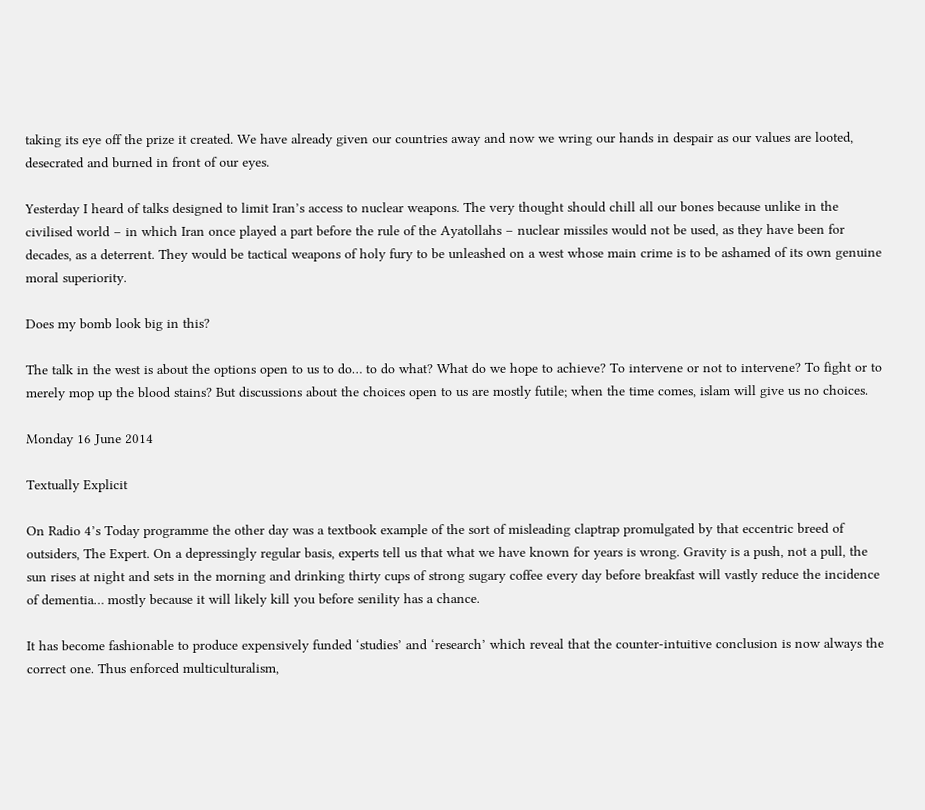taking its eye off the prize it created. We have already given our countries away and now we wring our hands in despair as our values are looted, desecrated and burned in front of our eyes.

Yesterday I heard of talks designed to limit Iran’s access to nuclear weapons. The very thought should chill all our bones because unlike in the civilised world – in which Iran once played a part before the rule of the Ayatollahs – nuclear missiles would not be used, as they have been for decades, as a deterrent. They would be tactical weapons of holy fury to be unleashed on a west whose main crime is to be ashamed of its own genuine moral superiority.

Does my bomb look big in this?

The talk in the west is about the options open to us to do… to do what? What do we hope to achieve? To intervene or not to intervene? To fight or to merely mop up the blood stains? But discussions about the choices open to us are mostly futile; when the time comes, islam will give us no choices.

Monday 16 June 2014

Textually Explicit

On Radio 4’s Today programme the other day was a textbook example of the sort of misleading claptrap promulgated by that eccentric breed of outsiders, The Expert. On a depressingly regular basis, experts tell us that what we have known for years is wrong. Gravity is a push, not a pull, the sun rises at night and sets in the morning and drinking thirty cups of strong sugary coffee every day before breakfast will vastly reduce the incidence of dementia… mostly because it will likely kill you before senility has a chance.

It has become fashionable to produce expensively funded ‘studies’ and ‘research’ which reveal that the counter-intuitive conclusion is now always the correct one. Thus enforced multiculturalism,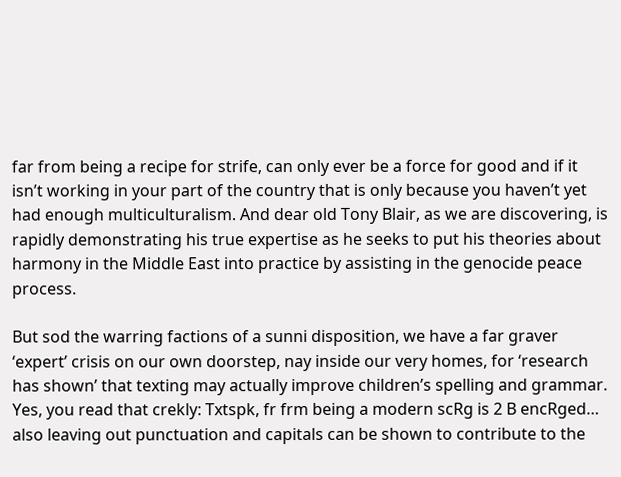far from being a recipe for strife, can only ever be a force for good and if it isn’t working in your part of the country that is only because you haven’t yet had enough multiculturalism. And dear old Tony Blair, as we are discovering, is rapidly demonstrating his true expertise as he seeks to put his theories about harmony in the Middle East into practice by assisting in the genocide peace process.

But sod the warring factions of a sunni disposition, we have a far graver ‘expert’ crisis on our own doorstep, nay inside our very homes, for ‘research has shown’ that texting may actually improve children’s spelling and grammar. Yes, you read that crekly: Txtspk, fr frm being a modern scRg is 2 B encRged… also leaving out punctuation and capitals can be shown to contribute to the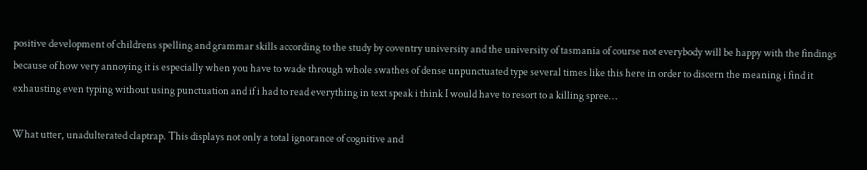positive development of childrens spelling and grammar skills according to the study by coventry university and the university of tasmania of course not everybody will be happy with the findings because of how very annoying it is especially when you have to wade through whole swathes of dense unpunctuated type several times like this here in order to discern the meaning i find it exhausting even typing without using punctuation and if i had to read everything in text speak i think I would have to resort to a killing spree…

What utter, unadulterated claptrap. This displays not only a total ignorance of cognitive and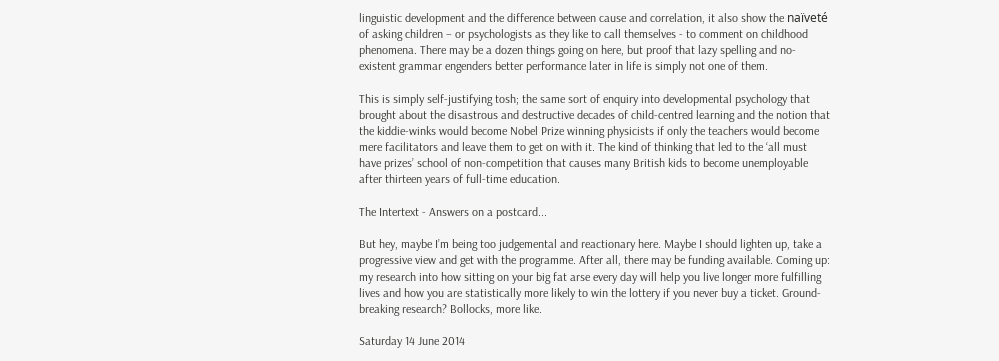linguistic development and the difference between cause and correlation, it also show the naïveté of asking children – or psychologists as they like to call themselves - to comment on childhood phenomena. There may be a dozen things going on here, but proof that lazy spelling and no-existent grammar engenders better performance later in life is simply not one of them.

This is simply self-justifying tosh; the same sort of enquiry into developmental psychology that brought about the disastrous and destructive decades of child-centred learning and the notion that the kiddie-winks would become Nobel Prize winning physicists if only the teachers would become mere facilitators and leave them to get on with it. The kind of thinking that led to the ‘all must have prizes’ school of non-competition that causes many British kids to become unemployable after thirteen years of full-time education.

The Intertext - Answers on a postcard...

But hey, maybe I’m being too judgemental and reactionary here. Maybe I should lighten up, take a progressive view and get with the programme. After all, there may be funding available. Coming up: my research into how sitting on your big fat arse every day will help you live longer more fulfilling lives and how you are statistically more likely to win the lottery if you never buy a ticket. Ground-breaking research? Bollocks, more like.

Saturday 14 June 2014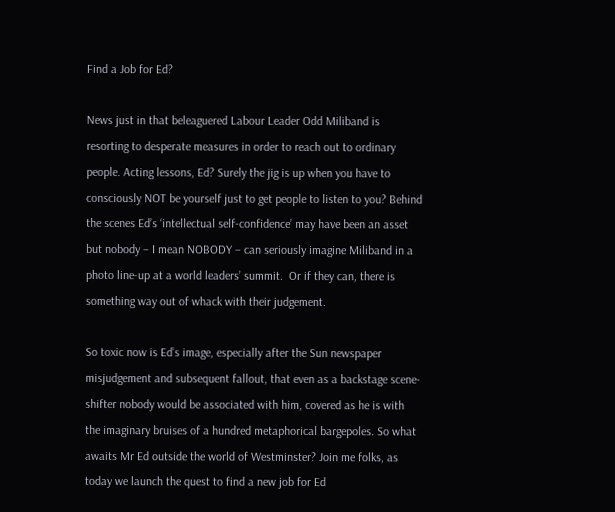Find a Job for Ed?

News just in that beleaguered Labour Leader Odd Miliband is resorting to desperate measures in order to reach out to ordinary people. Acting lessons, Ed? Surely the jig is up when you have to consciously NOT be yourself just to get people to listen to you? Behind the scenes Ed’s ‘intellectual self-confidence’ may have been an asset but nobody – I mean NOBODY – can seriously imagine Miliband in a photo line-up at a world leaders’ summit.  Or if they can, there is something way out of whack with their judgement.

So toxic now is Ed’s image, especially after the Sun newspaper misjudgement and subsequent fallout, that even as a backstage scene-shifter nobody would be associated with him, covered as he is with the imaginary bruises of a hundred metaphorical bargepoles. So what awaits Mr Ed outside the world of Westminster? Join me folks, as today we launch the quest to find a new job for Ed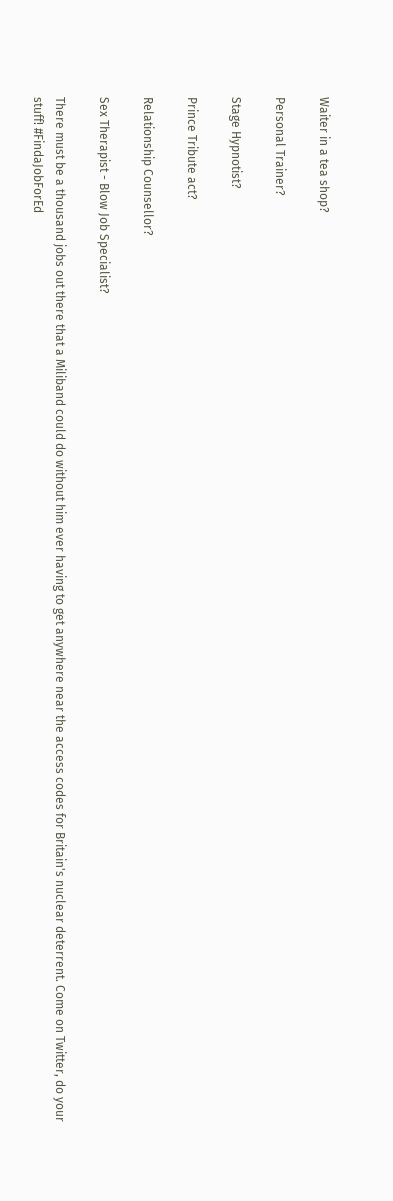Waiter in a tea shop?

Personal Trainer?

Stage Hypnotist?

Prince Tribute act?

Relationship Counsellor?

Sex Therapist - Blow Job Specialist?

There must be a thousand jobs out there that a Miliband could do without him ever having to get anywhere near the access codes for Britain's nuclear deterrent. Come on Twitter, do your stuff! #FindaJobForEd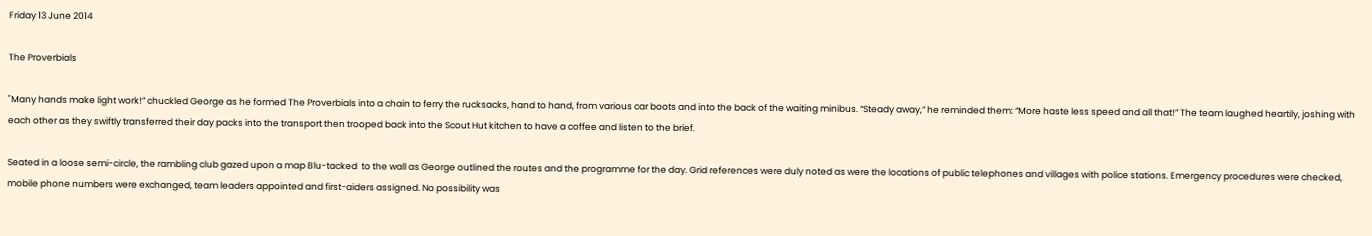Friday 13 June 2014

The Proverbials

"Many hands make light work!” chuckled George as he formed The Proverbials into a chain to ferry the rucksacks, hand to hand, from various car boots and into the back of the waiting minibus. “Steady away,” he reminded them: “More haste less speed and all that!” The team laughed heartily, joshing with each other as they swiftly transferred their day packs into the transport then trooped back into the Scout Hut kitchen to have a coffee and listen to the brief.

Seated in a loose semi-circle, the rambling club gazed upon a map Blu-tacked  to the wall as George outlined the routes and the programme for the day. Grid references were duly noted as were the locations of public telephones and villages with police stations. Emergency procedures were checked, mobile phone numbers were exchanged, team leaders appointed and first-aiders assigned. No possibility was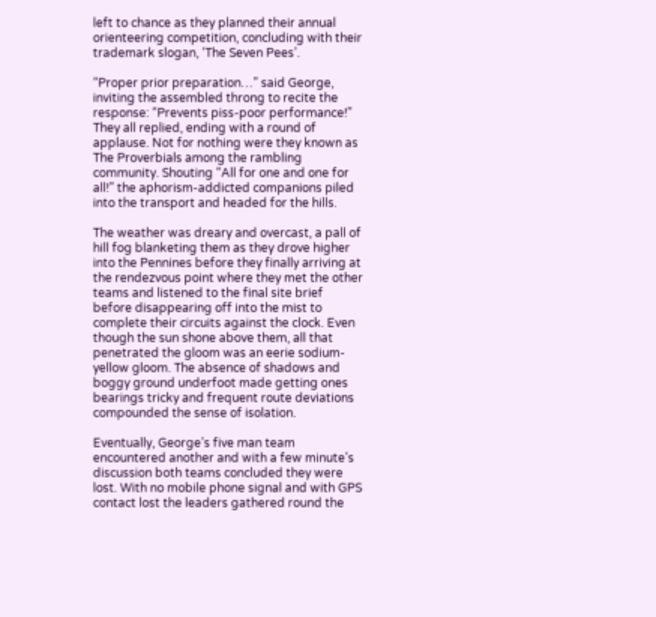left to chance as they planned their annual orienteering competition, concluding with their trademark slogan, ‘The Seven Pees’.

“Proper prior preparation…” said George, inviting the assembled throng to recite the response: “Prevents piss-poor performance!” They all replied, ending with a round of applause. Not for nothing were they known as The Proverbials among the rambling community. Shouting “All for one and one for all!” the aphorism-addicted companions piled into the transport and headed for the hills.

The weather was dreary and overcast, a pall of hill fog blanketing them as they drove higher into the Pennines before they finally arriving at the rendezvous point where they met the other teams and listened to the final site brief before disappearing off into the mist to complete their circuits against the clock. Even though the sun shone above them, all that penetrated the gloom was an eerie sodium-yellow gloom. The absence of shadows and boggy ground underfoot made getting ones bearings tricky and frequent route deviations compounded the sense of isolation.

Eventually, George’s five man team encountered another and with a few minute’s discussion both teams concluded they were lost. With no mobile phone signal and with GPS contact lost the leaders gathered round the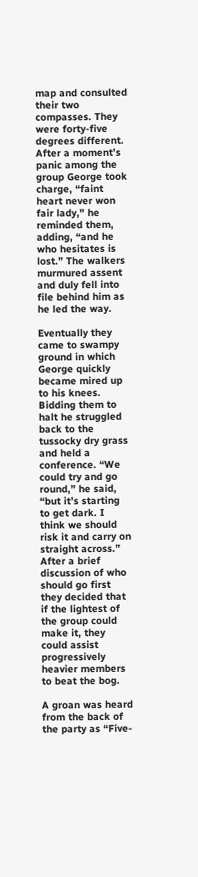map and consulted their two compasses. They were forty-five degrees different. After a moment’s panic among the group George took charge, “faint heart never won fair lady," he reminded them, adding, “and he who hesitates is lost.” The walkers murmured assent and duly fell into file behind him as he led the way.

Eventually they came to swampy ground in which George quickly became mired up to his knees. Bidding them to halt he struggled back to the tussocky dry grass and held a conference. “We could try and go round,” he said, “but it’s starting to get dark. I think we should risk it and carry on straight across.” After a brief discussion of who should go first they decided that if the lightest of the group could make it, they could assist progressively heavier members to beat the bog.

A groan was heard from the back of the party as “Five-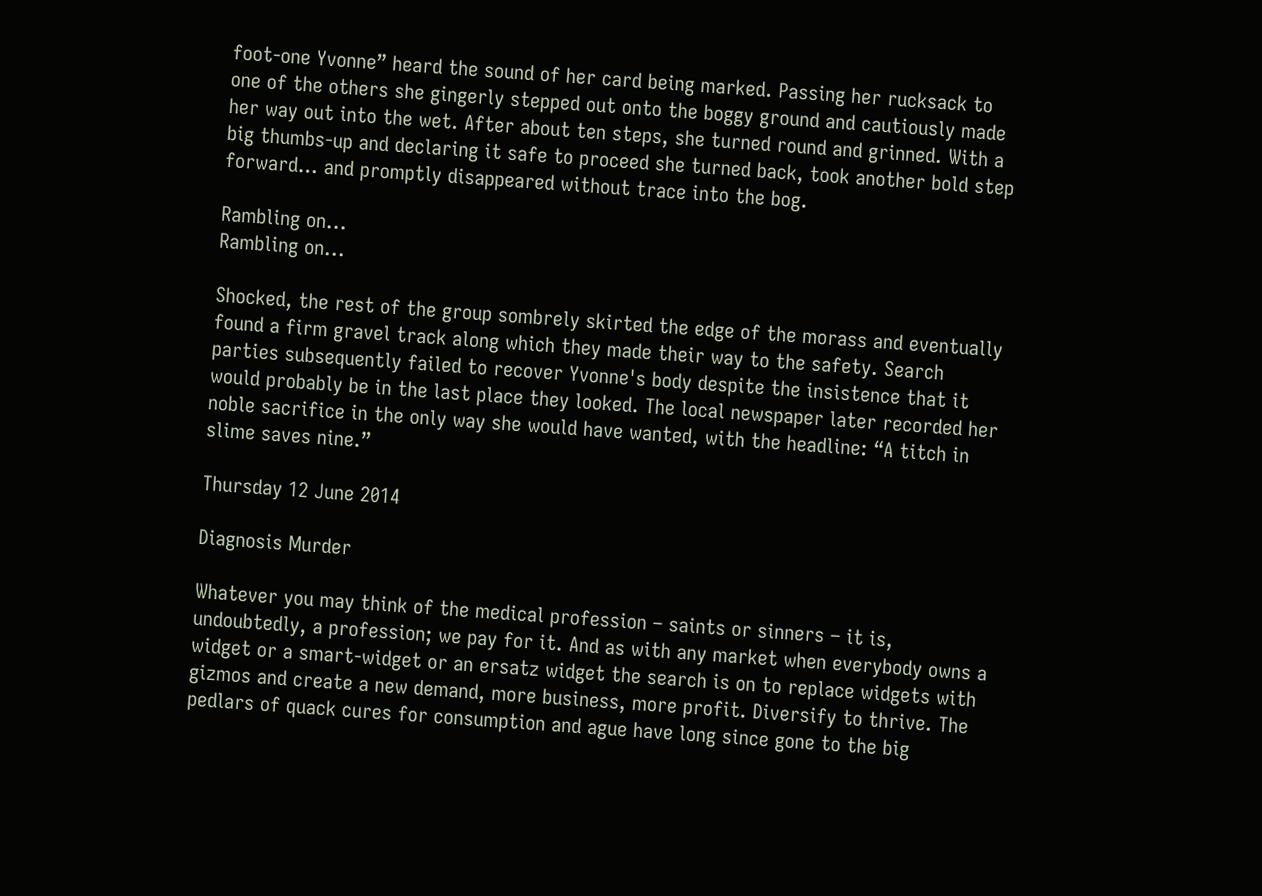foot-one Yvonne” heard the sound of her card being marked. Passing her rucksack to one of the others she gingerly stepped out onto the boggy ground and cautiously made her way out into the wet. After about ten steps, she turned round and grinned. With a big thumbs-up and declaring it safe to proceed she turned back, took another bold step forward… and promptly disappeared without trace into the bog.

Rambling on...
Rambling on...

Shocked, the rest of the group sombrely skirted the edge of the morass and eventually found a firm gravel track along which they made their way to the safety. Search parties subsequently failed to recover Yvonne's body despite the insistence that it would probably be in the last place they looked. The local newspaper later recorded her noble sacrifice in the only way she would have wanted, with the headline: “A titch in slime saves nine.”

Thursday 12 June 2014

Diagnosis Murder

Whatever you may think of the medical profession – saints or sinners – it is, undoubtedly, a profession; we pay for it. And as with any market when everybody owns a widget or a smart-widget or an ersatz widget the search is on to replace widgets with gizmos and create a new demand, more business, more profit. Diversify to thrive. The pedlars of quack cures for consumption and ague have long since gone to the big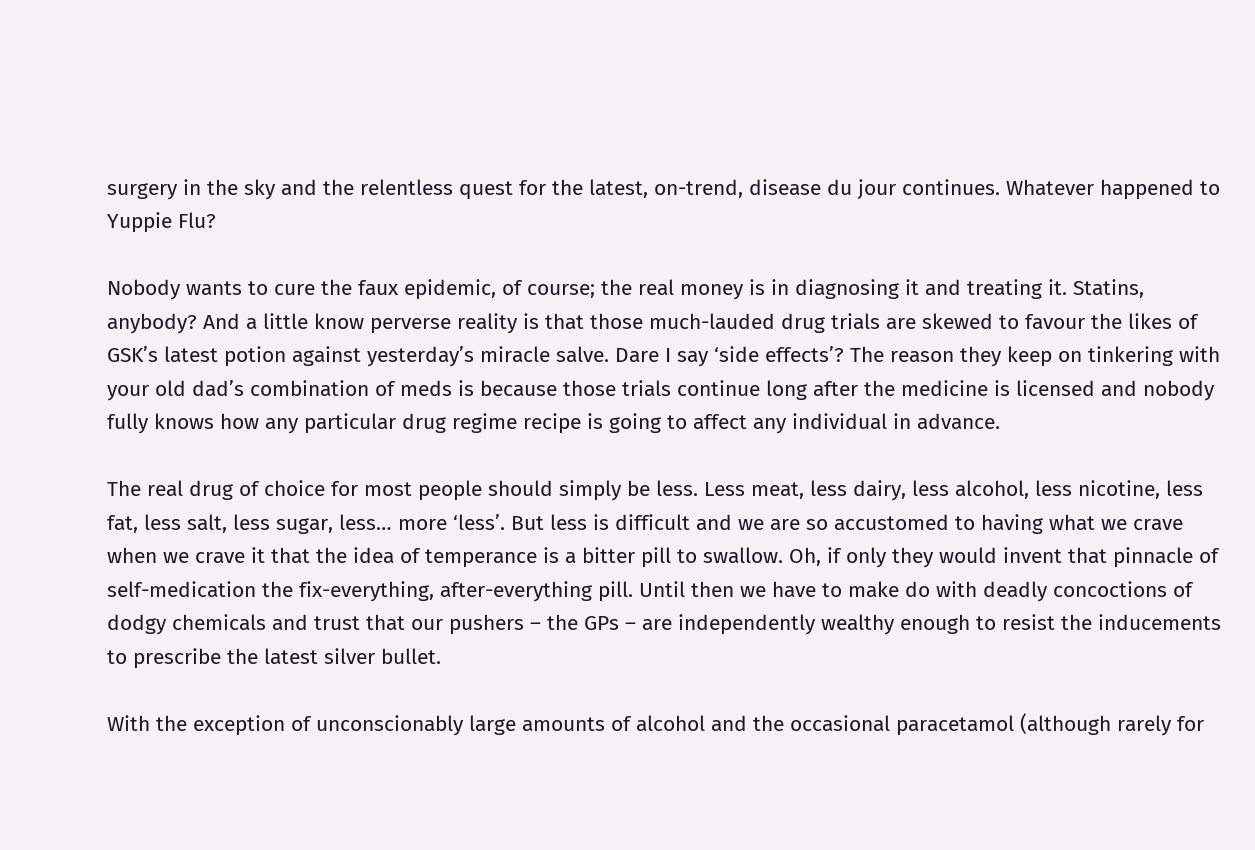surgery in the sky and the relentless quest for the latest, on-trend, disease du jour continues. Whatever happened to Yuppie Flu?

Nobody wants to cure the faux epidemic, of course; the real money is in diagnosing it and treating it. Statins, anybody? And a little know perverse reality is that those much-lauded drug trials are skewed to favour the likes of GSK’s latest potion against yesterday’s miracle salve. Dare I say ‘side effects’? The reason they keep on tinkering with your old dad’s combination of meds is because those trials continue long after the medicine is licensed and nobody fully knows how any particular drug regime recipe is going to affect any individual in advance.

The real drug of choice for most people should simply be less. Less meat, less dairy, less alcohol, less nicotine, less fat, less salt, less sugar, less… more ‘less’. But less is difficult and we are so accustomed to having what we crave when we crave it that the idea of temperance is a bitter pill to swallow. Oh, if only they would invent that pinnacle of self-medication the fix-everything, after-everything pill. Until then we have to make do with deadly concoctions of dodgy chemicals and trust that our pushers – the GPs – are independently wealthy enough to resist the inducements to prescribe the latest silver bullet.

With the exception of unconscionably large amounts of alcohol and the occasional paracetamol (although rarely for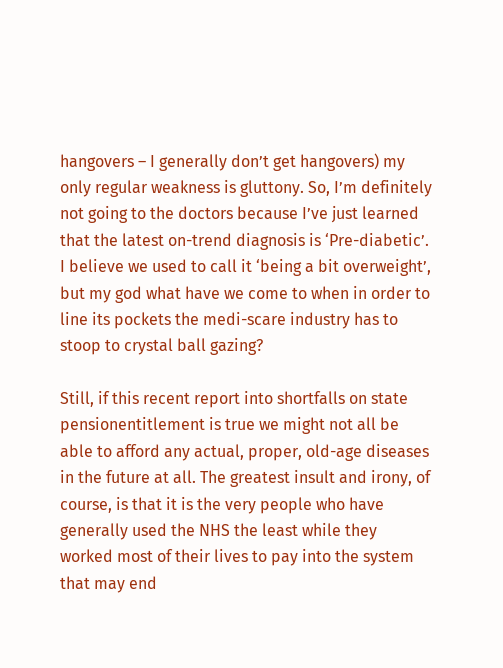hangovers – I generally don’t get hangovers) my only regular weakness is gluttony. So, I’m definitely not going to the doctors because I’ve just learned that the latest on-trend diagnosis is ‘Pre-diabetic’. I believe we used to call it ‘being a bit overweight’, but my god what have we come to when in order to line its pockets the medi-scare industry has to stoop to crystal ball gazing?

Still, if this recent report into shortfalls on state pensionentitlement is true we might not all be able to afford any actual, proper, old-age diseases in the future at all. The greatest insult and irony, of course, is that it is the very people who have generally used the NHS the least while they worked most of their lives to pay into the system that may end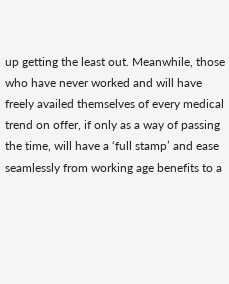up getting the least out. Meanwhile, those who have never worked and will have freely availed themselves of every medical trend on offer, if only as a way of passing the time, will have a ‘full stamp’ and ease seamlessly from working age benefits to a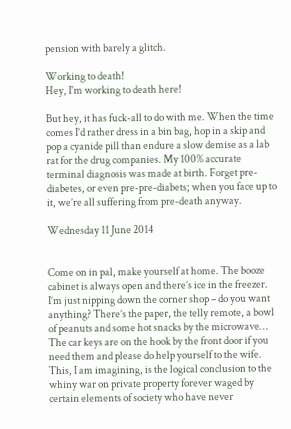pension with barely a glitch.

Working to death!
Hey, I'm working to death here!

But hey, it has fuck-all to do with me. When the time comes I’d rather dress in a bin bag, hop in a skip and pop a cyanide pill than endure a slow demise as a lab rat for the drug companies. My 100% accurate terminal diagnosis was made at birth. Forget pre-diabetes, or even pre-pre-diabets; when you face up to it, we’re all suffering from pre-death anyway.

Wednesday 11 June 2014


Come on in pal, make yourself at home. The booze cabinet is always open and there’s ice in the freezer. I’m just nipping down the corner shop – do you want anything? There’s the paper, the telly remote, a bowl of peanuts and some hot snacks by the microwave… The car keys are on the hook by the front door if you need them and please do help yourself to the wife. This, I am imagining, is the logical conclusion to the whiny war on private property forever waged by certain elements of society who have never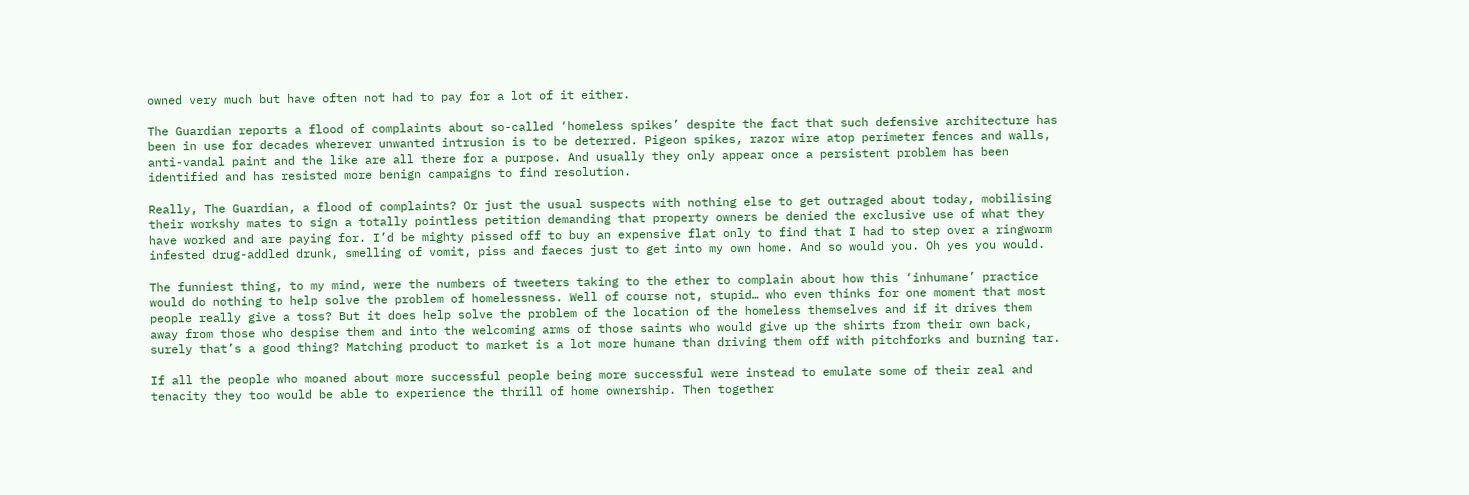owned very much but have often not had to pay for a lot of it either.

The Guardian reports a flood of complaints about so-called ‘homeless spikes’ despite the fact that such defensive architecture has been in use for decades wherever unwanted intrusion is to be deterred. Pigeon spikes, razor wire atop perimeter fences and walls, anti-vandal paint and the like are all there for a purpose. And usually they only appear once a persistent problem has been identified and has resisted more benign campaigns to find resolution.

Really, The Guardian, a flood of complaints? Or just the usual suspects with nothing else to get outraged about today, mobilising their workshy mates to sign a totally pointless petition demanding that property owners be denied the exclusive use of what they have worked and are paying for. I’d be mighty pissed off to buy an expensive flat only to find that I had to step over a ringworm infested drug-addled drunk, smelling of vomit, piss and faeces just to get into my own home. And so would you. Oh yes you would.

The funniest thing, to my mind, were the numbers of tweeters taking to the ether to complain about how this ‘inhumane’ practice would do nothing to help solve the problem of homelessness. Well of course not, stupid… who even thinks for one moment that most people really give a toss? But it does help solve the problem of the location of the homeless themselves and if it drives them away from those who despise them and into the welcoming arms of those saints who would give up the shirts from their own back, surely that’s a good thing? Matching product to market is a lot more humane than driving them off with pitchforks and burning tar.

If all the people who moaned about more successful people being more successful were instead to emulate some of their zeal and tenacity they too would be able to experience the thrill of home ownership. Then together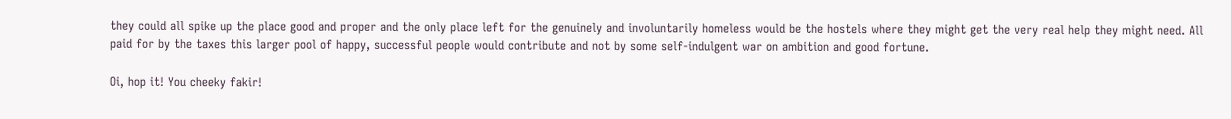they could all spike up the place good and proper and the only place left for the genuinely and involuntarily homeless would be the hostels where they might get the very real help they might need. All paid for by the taxes this larger pool of happy, successful people would contribute and not by some self-indulgent war on ambition and good fortune.

Oi, hop it! You cheeky fakir!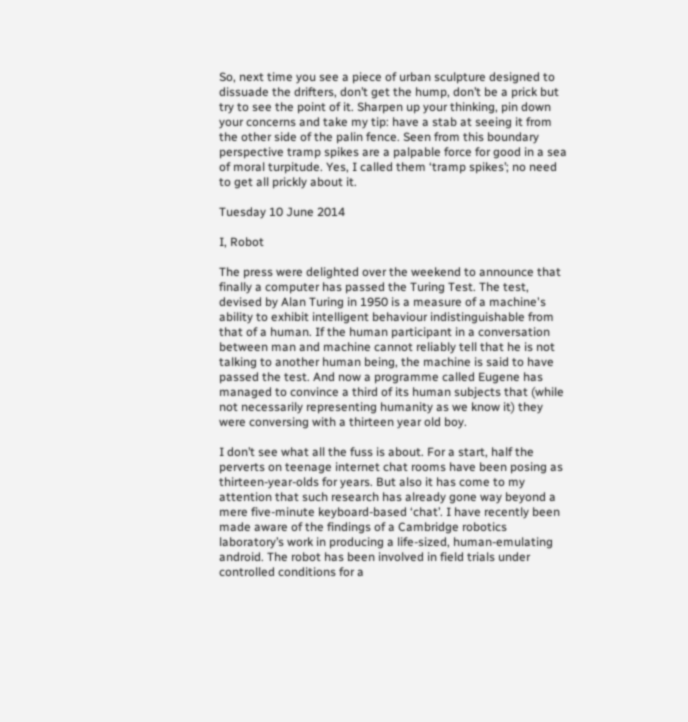So, next time you see a piece of urban sculpture designed to dissuade the drifters, don’t get the hump, don’t be a prick but try to see the point of it. Sharpen up your thinking, pin down your concerns and take my tip: have a stab at seeing it from the other side of the palin fence. Seen from this boundary perspective tramp spikes are a palpable force for good in a sea of moral turpitude. Yes, I called them ‘tramp spikes’; no need to get all prickly about it.

Tuesday 10 June 2014

I, Robot

The press were delighted over the weekend to announce that finally a computer has passed the Turing Test. The test, devised by Alan Turing in 1950 is a measure of a machine's ability to exhibit intelligent behaviour indistinguishable from that of a human. If the human participant in a conversation between man and machine cannot reliably tell that he is not talking to another human being, the machine is said to have passed the test. And now a programme called Eugene has managed to convince a third of its human subjects that (while not necessarily representing humanity as we know it) they were conversing with a thirteen year old boy.

I don’t see what all the fuss is about. For a start, half the perverts on teenage internet chat rooms have been posing as thirteen-year-olds for years. But also it has come to my attention that such research has already gone way beyond a mere five-minute keyboard-based ‘chat’. I have recently been made aware of the findings of a Cambridge robotics laboratory’s work in producing a life-sized, human-emulating android. The robot has been involved in field trials under controlled conditions for a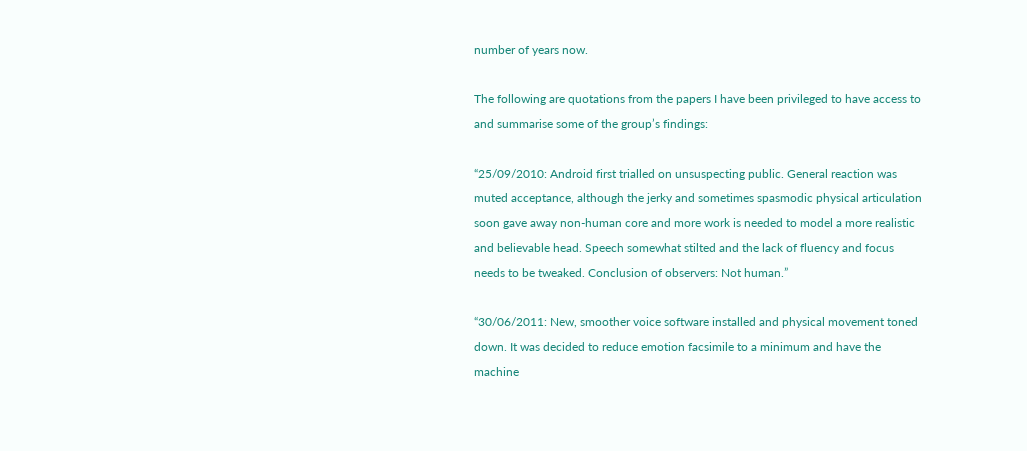number of years now.

The following are quotations from the papers I have been privileged to have access to and summarise some of the group’s findings:

“25/09/2010: Android first trialled on unsuspecting public. General reaction was muted acceptance, although the jerky and sometimes spasmodic physical articulation soon gave away non-human core and more work is needed to model a more realistic and believable head. Speech somewhat stilted and the lack of fluency and focus needs to be tweaked. Conclusion of observers: Not human.”

“30/06/2011: New, smoother voice software installed and physical movement toned down. It was decided to reduce emotion facsimile to a minimum and have the machine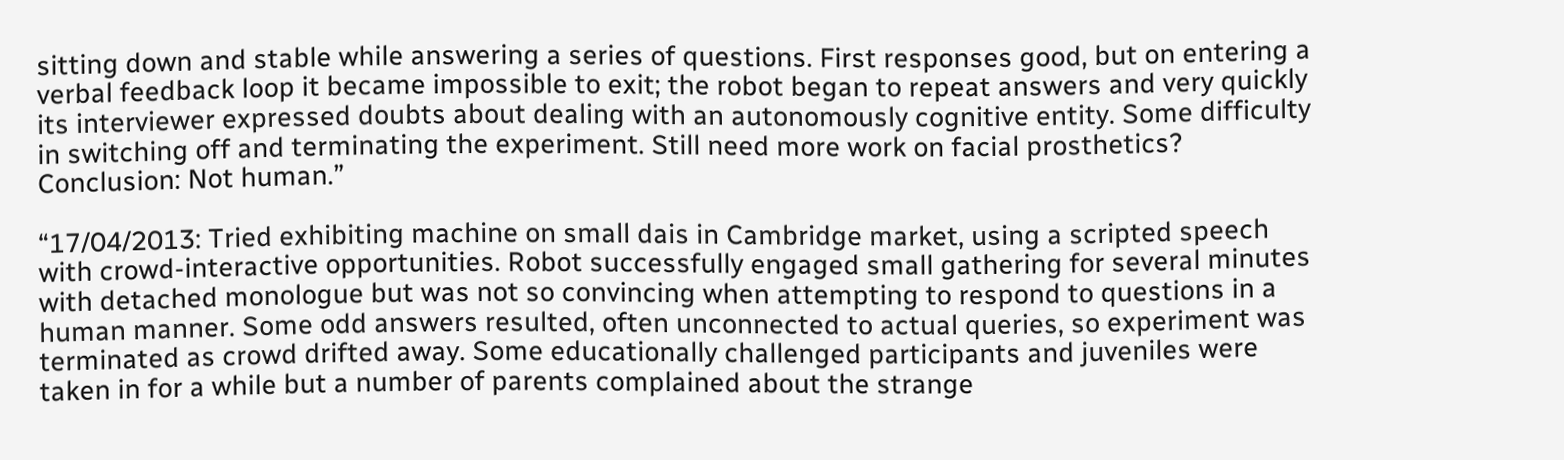sitting down and stable while answering a series of questions. First responses good, but on entering a verbal feedback loop it became impossible to exit; the robot began to repeat answers and very quickly its interviewer expressed doubts about dealing with an autonomously cognitive entity. Some difficulty in switching off and terminating the experiment. Still need more work on facial prosthetics? Conclusion: Not human.”

“17/04/2013: Tried exhibiting machine on small dais in Cambridge market, using a scripted speech with crowd-interactive opportunities. Robot successfully engaged small gathering for several minutes with detached monologue but was not so convincing when attempting to respond to questions in a human manner. Some odd answers resulted, often unconnected to actual queries, so experiment was terminated as crowd drifted away. Some educationally challenged participants and juveniles were taken in for a while but a number of parents complained about the strange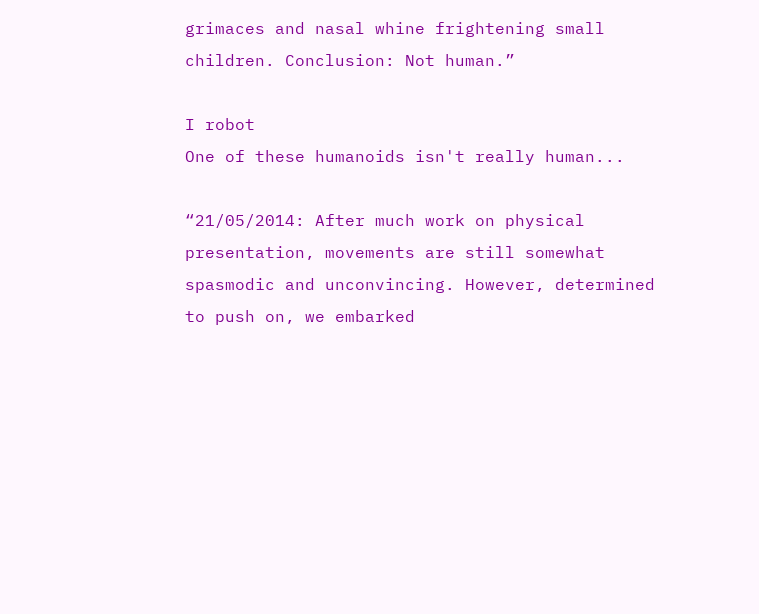grimaces and nasal whine frightening small children. Conclusion: Not human.”

I robot
One of these humanoids isn't really human...

“21/05/2014: After much work on physical presentation, movements are still somewhat spasmodic and unconvincing. However, determined to push on, we embarked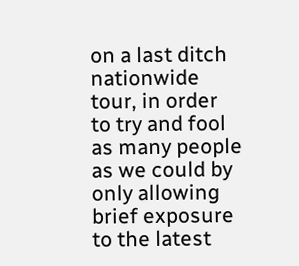on a last ditch nationwide tour, in order to try and fool as many people as we could by only allowing brief exposure to the latest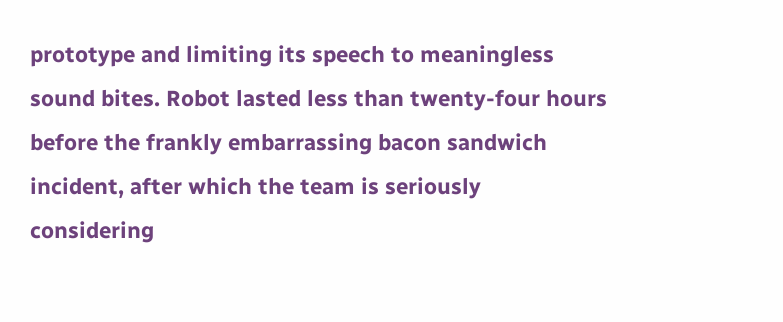prototype and limiting its speech to meaningless sound bites. Robot lasted less than twenty-four hours before the frankly embarrassing bacon sandwich incident, after which the team is seriously considering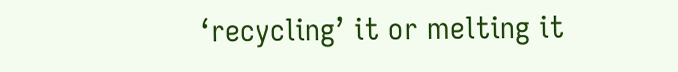‘recycling’ it or melting it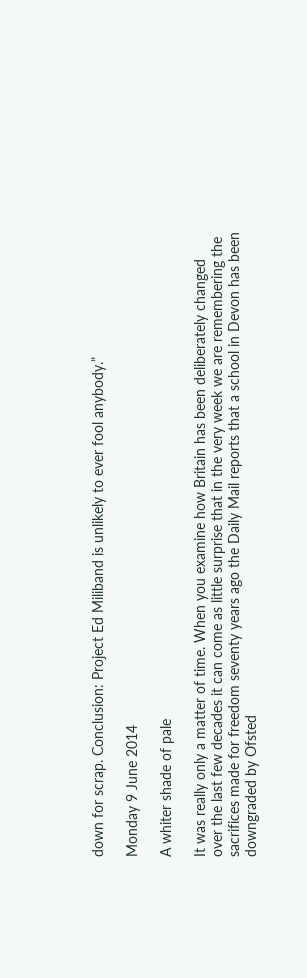down for scrap. Conclusion: Project Ed Miliband is unlikely to ever fool anybody.”

Monday 9 June 2014

A whiter shade of pale

It was really only a matter of time. When you examine how Britain has been deliberately changed over the last few decades it can come as little surprise that in the very week we are remembering the sacrifices made for freedom seventy years ago the Daily Mail reports that a school in Devon has been downgraded by Ofsted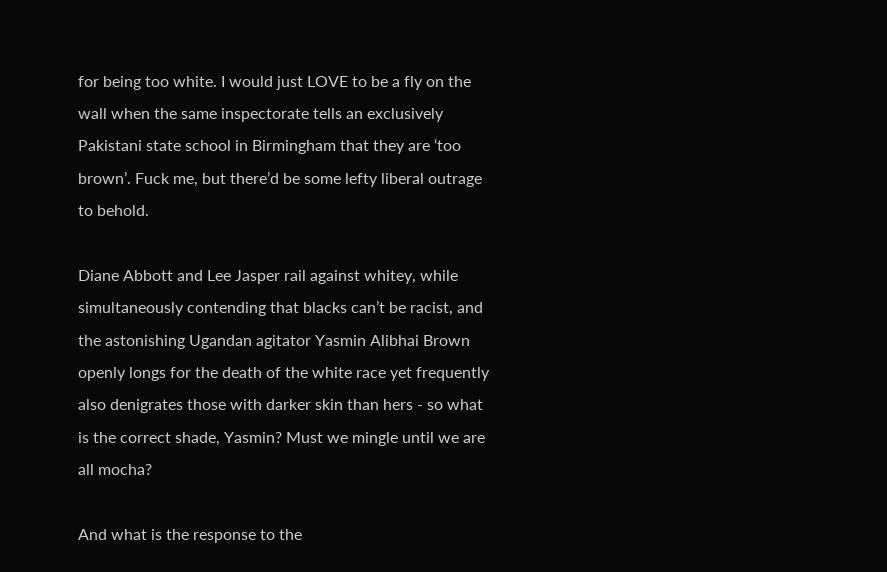for being too white. I would just LOVE to be a fly on the wall when the same inspectorate tells an exclusively Pakistani state school in Birmingham that they are ‘too brown’. Fuck me, but there’d be some lefty liberal outrage to behold.

Diane Abbott and Lee Jasper rail against whitey, while simultaneously contending that blacks can’t be racist, and the astonishing Ugandan agitator Yasmin Alibhai Brown openly longs for the death of the white race yet frequently also denigrates those with darker skin than hers - so what is the correct shade, Yasmin? Must we mingle until we are all mocha?

And what is the response to the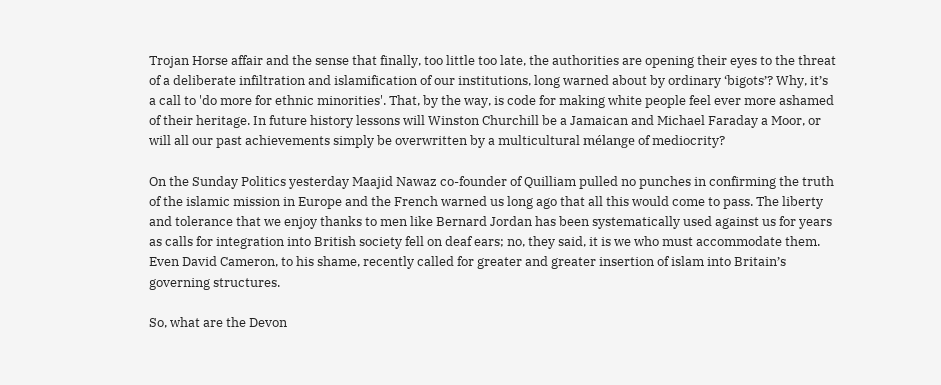Trojan Horse affair and the sense that finally, too little too late, the authorities are opening their eyes to the threat of a deliberate infiltration and islamification of our institutions, long warned about by ordinary ‘bigots’? Why, it’s a call to 'do more for ethnic minorities'. That, by the way, is code for making white people feel ever more ashamed of their heritage. In future history lessons will Winston Churchill be a Jamaican and Michael Faraday a Moor, or will all our past achievements simply be overwritten by a multicultural mélange of mediocrity?

On the Sunday Politics yesterday Maajid Nawaz co-founder of Quilliam pulled no punches in confirming the truth of the islamic mission in Europe and the French warned us long ago that all this would come to pass. The liberty and tolerance that we enjoy thanks to men like Bernard Jordan has been systematically used against us for years as calls for integration into British society fell on deaf ears; no, they said, it is we who must accommodate them. Even David Cameron, to his shame, recently called for greater and greater insertion of islam into Britain’s governing structures.

So, what are the Devon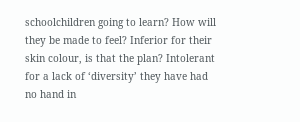schoolchildren going to learn? How will they be made to feel? Inferior for their skin colour, is that the plan? Intolerant for a lack of ‘diversity’ they have had no hand in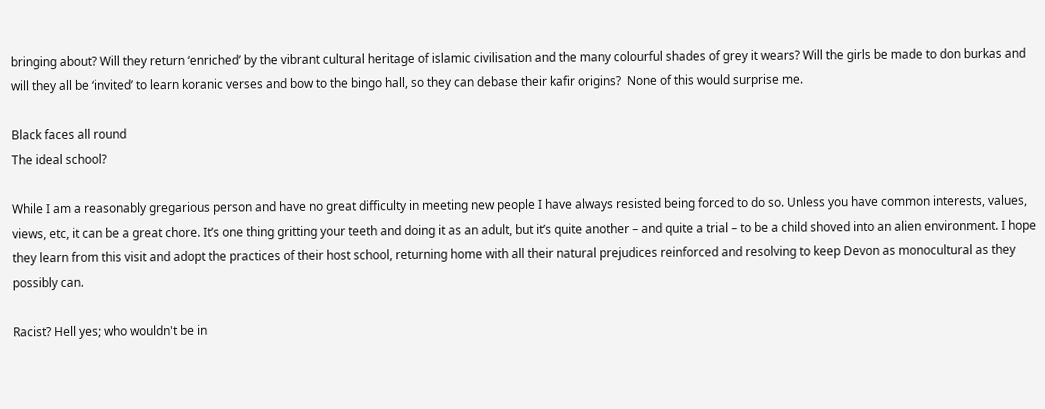bringing about? Will they return ‘enriched’ by the vibrant cultural heritage of islamic civilisation and the many colourful shades of grey it wears? Will the girls be made to don burkas and will they all be ‘invited’ to learn koranic verses and bow to the bingo hall, so they can debase their kafir origins?  None of this would surprise me.

Black faces all round
The ideal school?

While I am a reasonably gregarious person and have no great difficulty in meeting new people I have always resisted being forced to do so. Unless you have common interests, values, views, etc, it can be a great chore. It’s one thing gritting your teeth and doing it as an adult, but it’s quite another – and quite a trial – to be a child shoved into an alien environment. I hope they learn from this visit and adopt the practices of their host school, returning home with all their natural prejudices reinforced and resolving to keep Devon as monocultural as they possibly can.

Racist? Hell yes; who wouldn't be in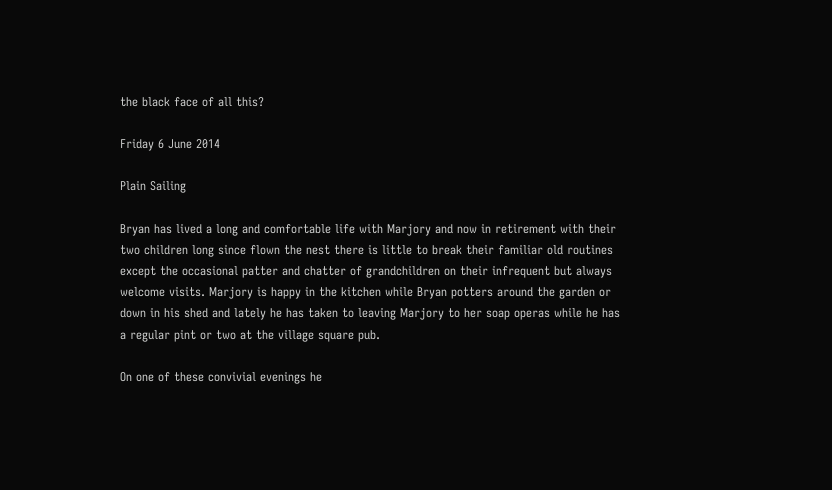the black face of all this?

Friday 6 June 2014

Plain Sailing

Bryan has lived a long and comfortable life with Marjory and now in retirement with their two children long since flown the nest there is little to break their familiar old routines except the occasional patter and chatter of grandchildren on their infrequent but always welcome visits. Marjory is happy in the kitchen while Bryan potters around the garden or down in his shed and lately he has taken to leaving Marjory to her soap operas while he has a regular pint or two at the village square pub.

On one of these convivial evenings he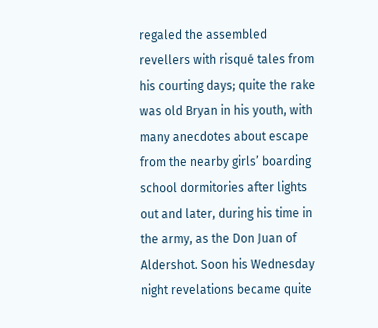regaled the assembled revellers with risqué tales from his courting days; quite the rake was old Bryan in his youth, with many anecdotes about escape from the nearby girls’ boarding school dormitories after lights out and later, during his time in the army, as the Don Juan of Aldershot. Soon his Wednesday night revelations became quite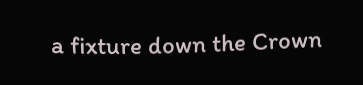a fixture down the Crown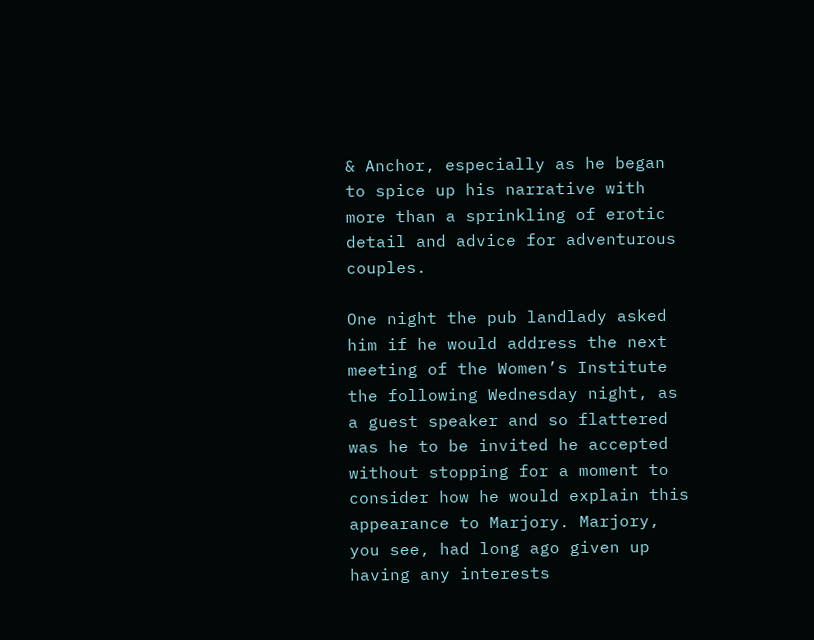& Anchor, especially as he began to spice up his narrative with more than a sprinkling of erotic detail and advice for adventurous couples.

One night the pub landlady asked him if he would address the next meeting of the Women’s Institute the following Wednesday night, as a guest speaker and so flattered was he to be invited he accepted without stopping for a moment to consider how he would explain this appearance to Marjory. Marjory, you see, had long ago given up having any interests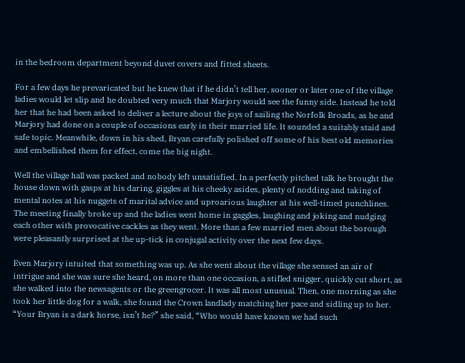in the bedroom department beyond duvet covers and fitted sheets.

For a few days he prevaricated but he knew that if he didn’t tell her, sooner or later one of the village ladies would let slip and he doubted very much that Marjory would see the funny side. Instead he told her that he had been asked to deliver a lecture about the joys of sailing the Norfolk Broads, as he and Marjory had done on a couple of occasions early in their married life. It sounded a suitably staid and safe topic. Meanwhile, down in his shed, Bryan carefully polished off some of his best old memories and embellished them for effect, come the big night.

Well the village hall was packed and nobody left unsatisfied. In a perfectly pitched talk he brought the house down with gasps at his daring, giggles at his cheeky asides, plenty of nodding and taking of mental notes at his nuggets of marital advice and uproarious laughter at his well-timed punchlines. The meeting finally broke up and the ladies went home in gaggles, laughing and joking and nudging each other with provocative cackles as they went. More than a few married men about the borough were pleasantly surprised at the up-tick in conjugal activity over the next few days.

Even Marjory intuited that something was up. As she went about the village she sensed an air of intrigue and she was sure she heard, on more than one occasion, a stifled snigger, quickly cut short, as she walked into the newsagents or the greengrocer. It was all most unusual. Then, one morning as she took her little dog for a walk, she found the Crown landlady matching her pace and sidling up to her. “Your Bryan is a dark horse, isn’t he?” she said, “Who would have known we had such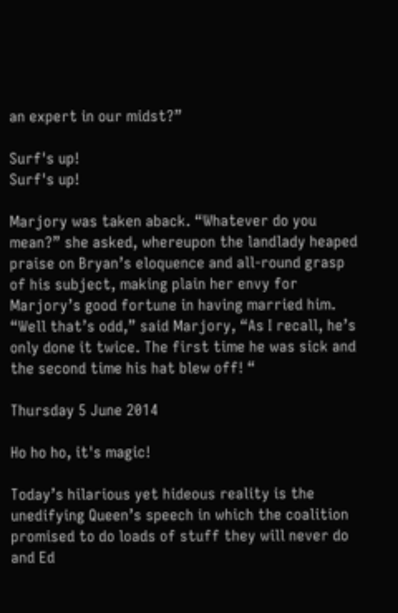an expert in our midst?”

Surf's up!
Surf's up!

Marjory was taken aback. “Whatever do you mean?” she asked, whereupon the landlady heaped praise on Bryan’s eloquence and all-round grasp of his subject, making plain her envy for Marjory’s good fortune in having married him. “Well that’s odd,” said Marjory, “As I recall, he’s only done it twice. The first time he was sick and the second time his hat blew off! “

Thursday 5 June 2014

Ho ho ho, it's magic!

Today’s hilarious yet hideous reality is the unedifying Queen’s speech in which the coalition promised to do loads of stuff they will never do and Ed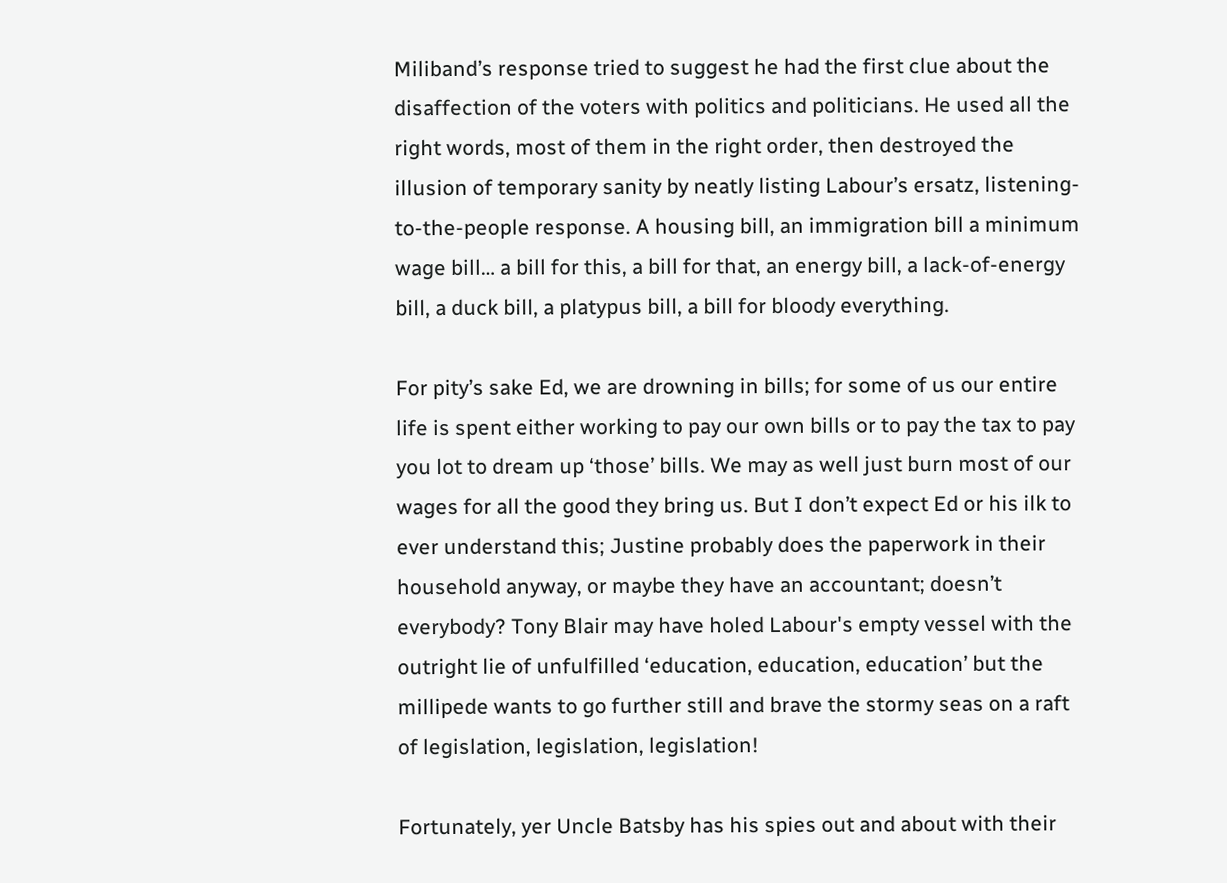Miliband’s response tried to suggest he had the first clue about the disaffection of the voters with politics and politicians. He used all the right words, most of them in the right order, then destroyed the illusion of temporary sanity by neatly listing Labour’s ersatz, listening-to-the-people response. A housing bill, an immigration bill a minimum wage bill… a bill for this, a bill for that, an energy bill, a lack-of-energy bill, a duck bill, a platypus bill, a bill for bloody everything.

For pity’s sake Ed, we are drowning in bills; for some of us our entire life is spent either working to pay our own bills or to pay the tax to pay you lot to dream up ‘those’ bills. We may as well just burn most of our wages for all the good they bring us. But I don’t expect Ed or his ilk to ever understand this; Justine probably does the paperwork in their household anyway, or maybe they have an accountant; doesn’t everybody? Tony Blair may have holed Labour's empty vessel with the outright lie of unfulfilled ‘education, education, education’ but the millipede wants to go further still and brave the stormy seas on a raft of legislation, legislation, legislation!

Fortunately, yer Uncle Batsby has his spies out and about with their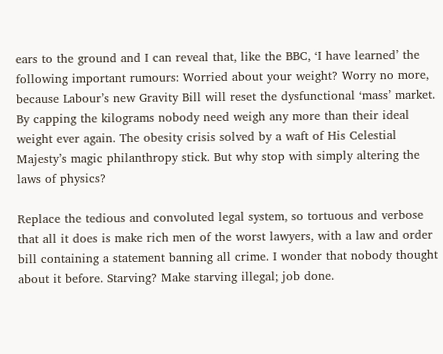ears to the ground and I can reveal that, like the BBC, ‘I have learned’ the following important rumours: Worried about your weight? Worry no more, because Labour’s new Gravity Bill will reset the dysfunctional ‘mass’ market. By capping the kilograms nobody need weigh any more than their ideal weight ever again. The obesity crisis solved by a waft of His Celestial Majesty’s magic philanthropy stick. But why stop with simply altering the laws of physics?

Replace the tedious and convoluted legal system, so tortuous and verbose that all it does is make rich men of the worst lawyers, with a law and order bill containing a statement banning all crime. I wonder that nobody thought about it before. Starving? Make starving illegal; job done.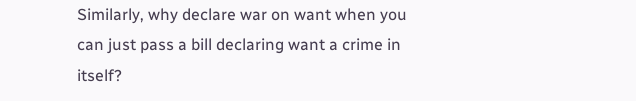Similarly, why declare war on want when you can just pass a bill declaring want a crime in itself?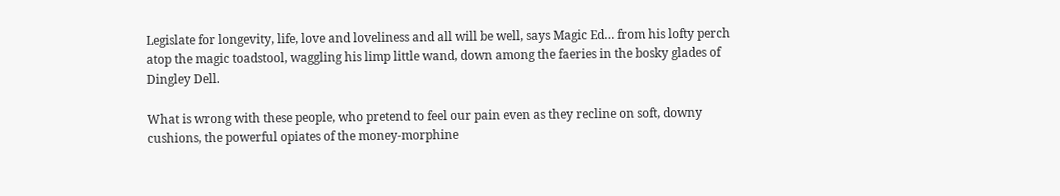Legislate for longevity, life, love and loveliness and all will be well, says Magic Ed… from his lofty perch atop the magic toadstool, waggling his limp little wand, down among the faeries in the bosky glades of Dingley Dell.

What is wrong with these people, who pretend to feel our pain even as they recline on soft, downy cushions, the powerful opiates of the money-morphine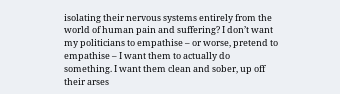isolating their nervous systems entirely from the world of human pain and suffering? I don’t want my politicians to empathise – or worse, pretend to empathise – I want them to actually do something. I want them clean and sober, up off their arses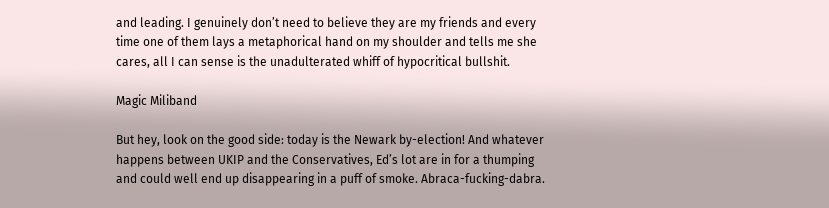and leading. I genuinely don’t need to believe they are my friends and every time one of them lays a metaphorical hand on my shoulder and tells me she cares, all I can sense is the unadulterated whiff of hypocritical bullshit.

Magic Miliband

But hey, look on the good side: today is the Newark by-election! And whatever happens between UKIP and the Conservatives, Ed’s lot are in for a thumping and could well end up disappearing in a puff of smoke. Abraca-fucking-dabra.